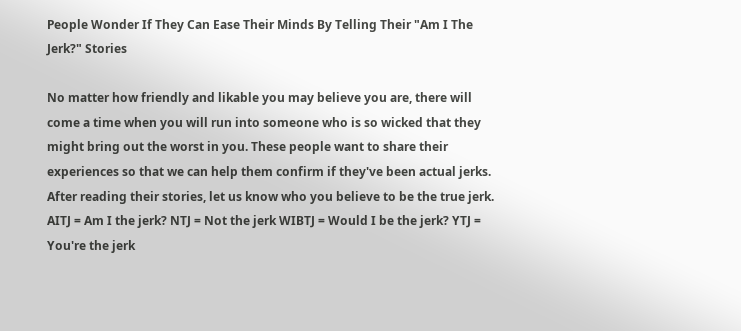People Wonder If They Can Ease Their Minds By Telling Their "Am I The Jerk?" Stories

No matter how friendly and likable you may believe you are, there will come a time when you will run into someone who is so wicked that they might bring out the worst in you. These people want to share their experiences so that we can help them confirm if they've been actual jerks. After reading their stories, let us know who you believe to be the true jerk. AITJ = Am I the jerk? NTJ = Not the jerk WIBTJ = Would I be the jerk? YTJ = You're the jerk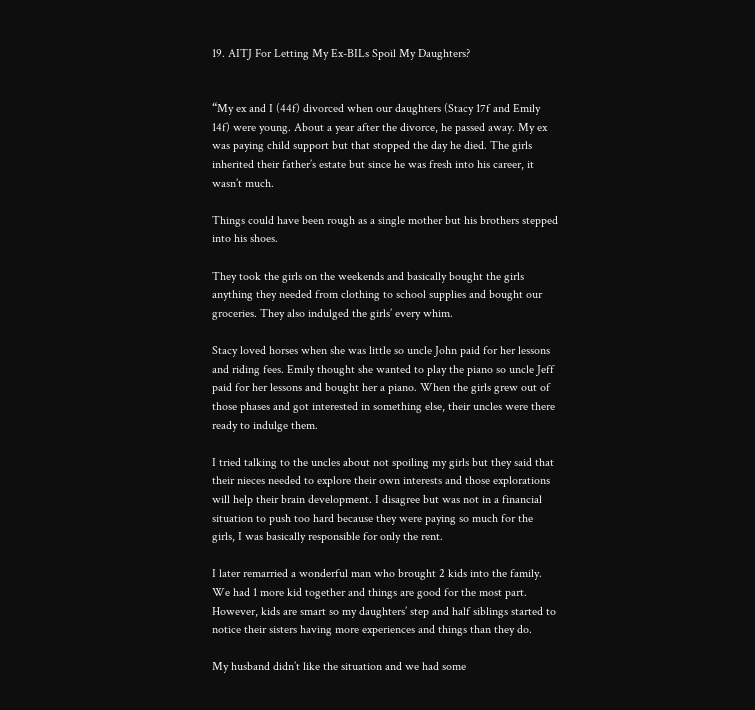19. AITJ For Letting My Ex-BILs Spoil My Daughters?


“My ex and I (44f) divorced when our daughters (Stacy 17f and Emily 14f) were young. About a year after the divorce, he passed away. My ex was paying child support but that stopped the day he died. The girls inherited their father’s estate but since he was fresh into his career, it wasn’t much.

Things could have been rough as a single mother but his brothers stepped into his shoes.

They took the girls on the weekends and basically bought the girls anything they needed from clothing to school supplies and bought our groceries. They also indulged the girls’ every whim.

Stacy loved horses when she was little so uncle John paid for her lessons and riding fees. Emily thought she wanted to play the piano so uncle Jeff paid for her lessons and bought her a piano. When the girls grew out of those phases and got interested in something else, their uncles were there ready to indulge them.

I tried talking to the uncles about not spoiling my girls but they said that their nieces needed to explore their own interests and those explorations will help their brain development. I disagree but was not in a financial situation to push too hard because they were paying so much for the girls, I was basically responsible for only the rent.

I later remarried a wonderful man who brought 2 kids into the family. We had 1 more kid together and things are good for the most part. However, kids are smart so my daughters’ step and half siblings started to notice their sisters having more experiences and things than they do.

My husband didn’t like the situation and we had some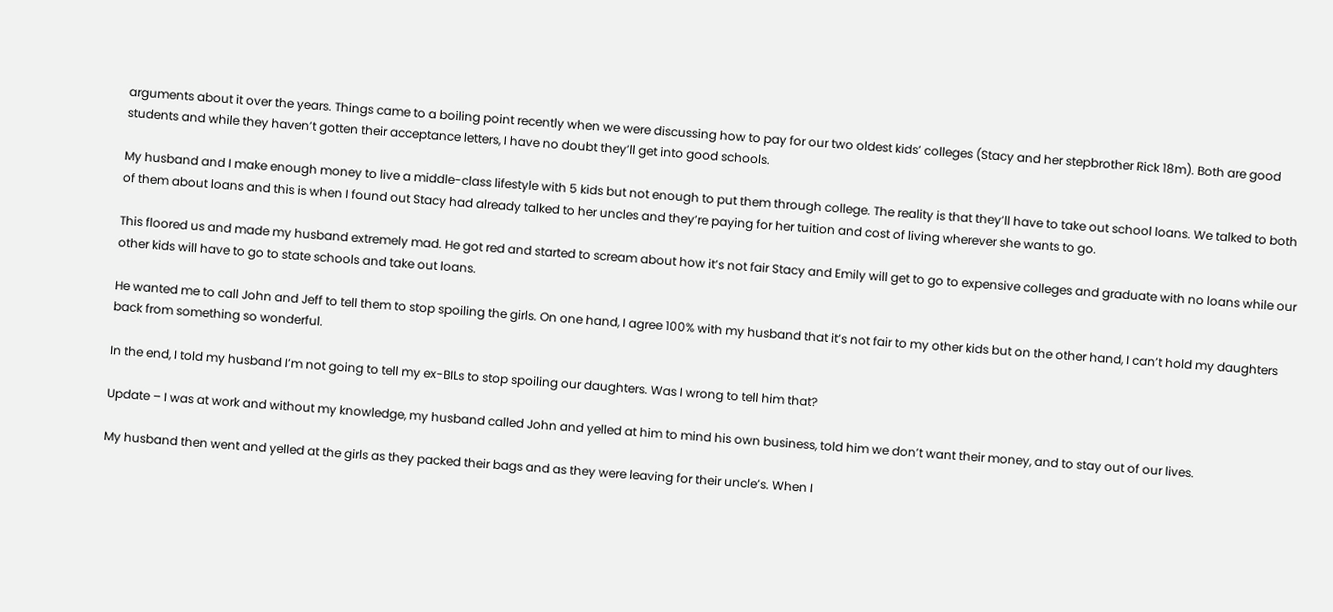arguments about it over the years. Things came to a boiling point recently when we were discussing how to pay for our two oldest kids’ colleges (Stacy and her stepbrother Rick 18m). Both are good students and while they haven’t gotten their acceptance letters, I have no doubt they’ll get into good schools.

My husband and I make enough money to live a middle-class lifestyle with 5 kids but not enough to put them through college. The reality is that they’ll have to take out school loans. We talked to both of them about loans and this is when I found out Stacy had already talked to her uncles and they’re paying for her tuition and cost of living wherever she wants to go.

This floored us and made my husband extremely mad. He got red and started to scream about how it’s not fair Stacy and Emily will get to go to expensive colleges and graduate with no loans while our other kids will have to go to state schools and take out loans.

He wanted me to call John and Jeff to tell them to stop spoiling the girls. On one hand, I agree 100% with my husband that it’s not fair to my other kids but on the other hand, I can’t hold my daughters back from something so wonderful.

In the end, I told my husband I’m not going to tell my ex-BILs to stop spoiling our daughters. Was I wrong to tell him that?

Update – I was at work and without my knowledge, my husband called John and yelled at him to mind his own business, told him we don’t want their money, and to stay out of our lives.

My husband then went and yelled at the girls as they packed their bags and as they were leaving for their uncle’s. When I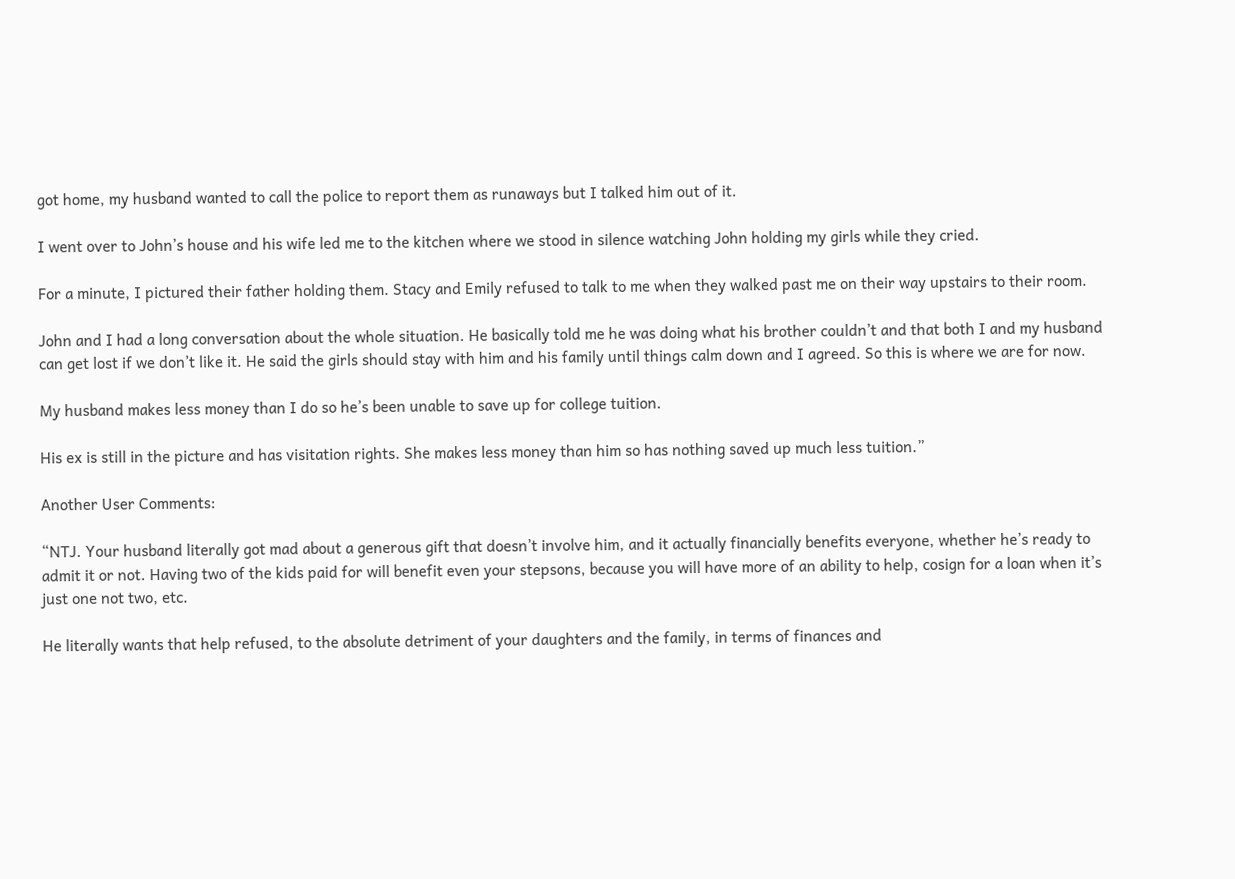got home, my husband wanted to call the police to report them as runaways but I talked him out of it.

I went over to John’s house and his wife led me to the kitchen where we stood in silence watching John holding my girls while they cried.

For a minute, I pictured their father holding them. Stacy and Emily refused to talk to me when they walked past me on their way upstairs to their room.

John and I had a long conversation about the whole situation. He basically told me he was doing what his brother couldn’t and that both I and my husband can get lost if we don’t like it. He said the girls should stay with him and his family until things calm down and I agreed. So this is where we are for now.

My husband makes less money than I do so he’s been unable to save up for college tuition.

His ex is still in the picture and has visitation rights. She makes less money than him so has nothing saved up much less tuition.”

Another User Comments:

“NTJ. Your husband literally got mad about a generous gift that doesn’t involve him, and it actually financially benefits everyone, whether he’s ready to admit it or not. Having two of the kids paid for will benefit even your stepsons, because you will have more of an ability to help, cosign for a loan when it’s just one not two, etc.

He literally wants that help refused, to the absolute detriment of your daughters and the family, in terms of finances and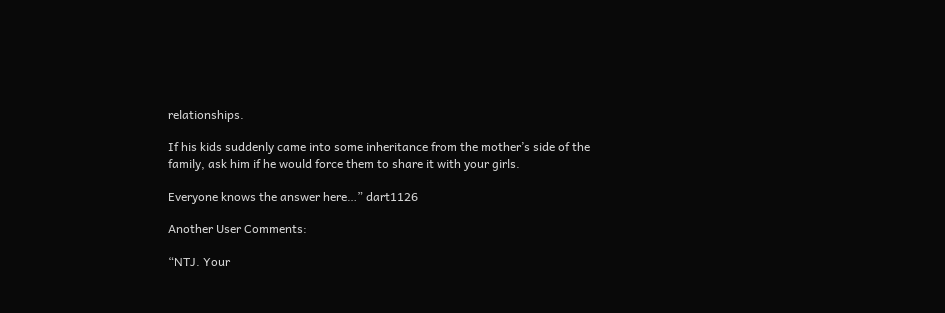relationships.

If his kids suddenly came into some inheritance from the mother’s side of the family, ask him if he would force them to share it with your girls.

Everyone knows the answer here…” dart1126

Another User Comments:

“NTJ. Your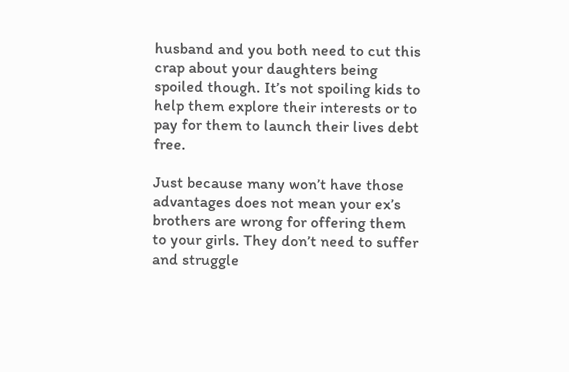husband and you both need to cut this crap about your daughters being spoiled though. It’s not spoiling kids to help them explore their interests or to pay for them to launch their lives debt free.

Just because many won’t have those advantages does not mean your ex’s brothers are wrong for offering them to your girls. They don’t need to suffer and struggle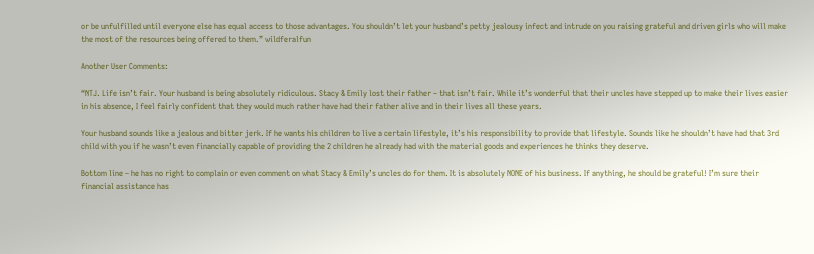or be unfulfilled until everyone else has equal access to those advantages. You shouldn’t let your husband’s petty jealousy infect and intrude on you raising grateful and driven girls who will make the most of the resources being offered to them.” wildferalfun

Another User Comments:

“NTJ. Life isn’t fair. Your husband is being absolutely ridiculous. Stacy & Emily lost their father – that isn’t fair. While it’s wonderful that their uncles have stepped up to make their lives easier in his absence, I feel fairly confident that they would much rather have had their father alive and in their lives all these years.

Your husband sounds like a jealous and bitter jerk. If he wants his children to live a certain lifestyle, it’s his responsibility to provide that lifestyle. Sounds like he shouldn’t have had that 3rd child with you if he wasn’t even financially capable of providing the 2 children he already had with the material goods and experiences he thinks they deserve.

Bottom line – he has no right to complain or even comment on what Stacy & Emily’s uncles do for them. It is absolutely NONE of his business. If anything, he should be grateful! I’m sure their financial assistance has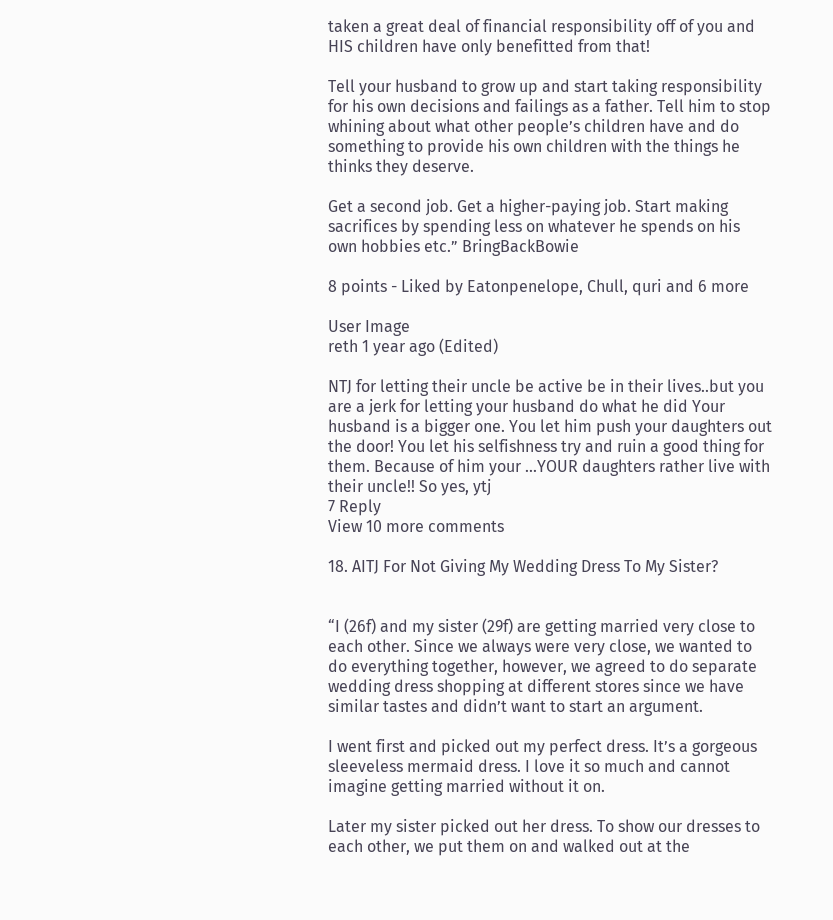taken a great deal of financial responsibility off of you and HIS children have only benefitted from that!

Tell your husband to grow up and start taking responsibility for his own decisions and failings as a father. Tell him to stop whining about what other people’s children have and do something to provide his own children with the things he thinks they deserve.

Get a second job. Get a higher-paying job. Start making sacrifices by spending less on whatever he spends on his own hobbies etc.” BringBackBowie

8 points - Liked by Eatonpenelope, Chull, quri and 6 more

User Image
reth 1 year ago (Edited)

NTJ for letting their uncle be active be in their lives..but you are a jerk for letting your husband do what he did Your husband is a bigger one. You let him push your daughters out the door! You let his selfishness try and ruin a good thing for them. Because of him your ...YOUR daughters rather live with their uncle!! So yes, ytj
7 Reply
View 10 more comments

18. AITJ For Not Giving My Wedding Dress To My Sister?


“I (26f) and my sister (29f) are getting married very close to each other. Since we always were very close, we wanted to do everything together, however, we agreed to do separate wedding dress shopping at different stores since we have similar tastes and didn’t want to start an argument.

I went first and picked out my perfect dress. It’s a gorgeous sleeveless mermaid dress. I love it so much and cannot imagine getting married without it on.

Later my sister picked out her dress. To show our dresses to each other, we put them on and walked out at the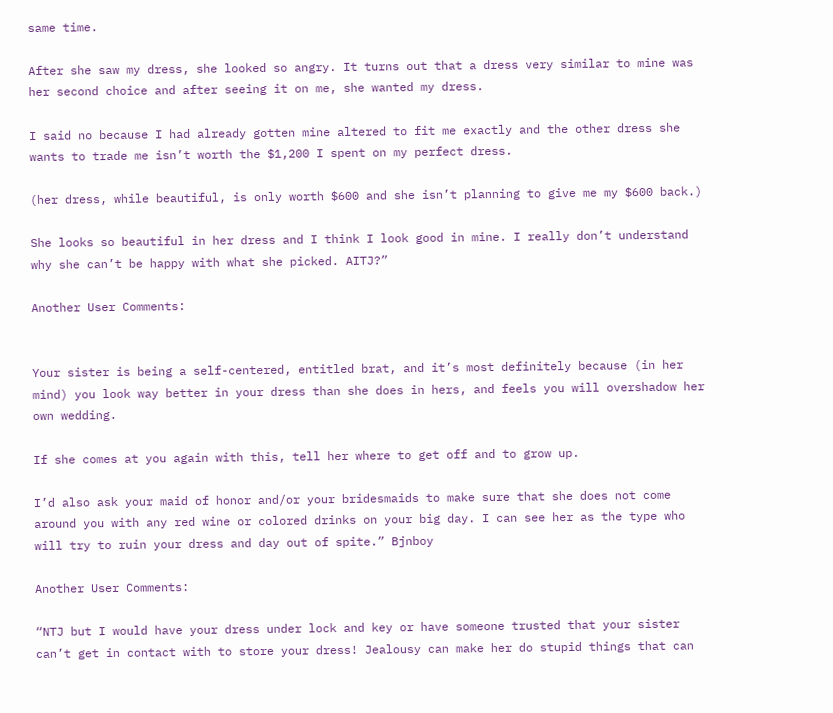same time.

After she saw my dress, she looked so angry. It turns out that a dress very similar to mine was her second choice and after seeing it on me, she wanted my dress.

I said no because I had already gotten mine altered to fit me exactly and the other dress she wants to trade me isn’t worth the $1,200 I spent on my perfect dress.

(her dress, while beautiful, is only worth $600 and she isn’t planning to give me my $600 back.)

She looks so beautiful in her dress and I think I look good in mine. I really don’t understand why she can’t be happy with what she picked. AITJ?”

Another User Comments:


Your sister is being a self-centered, entitled brat, and it’s most definitely because (in her mind) you look way better in your dress than she does in hers, and feels you will overshadow her own wedding.

If she comes at you again with this, tell her where to get off and to grow up.

I’d also ask your maid of honor and/or your bridesmaids to make sure that she does not come around you with any red wine or colored drinks on your big day. I can see her as the type who will try to ruin your dress and day out of spite.” Bjnboy

Another User Comments:

“NTJ but I would have your dress under lock and key or have someone trusted that your sister can’t get in contact with to store your dress! Jealousy can make her do stupid things that can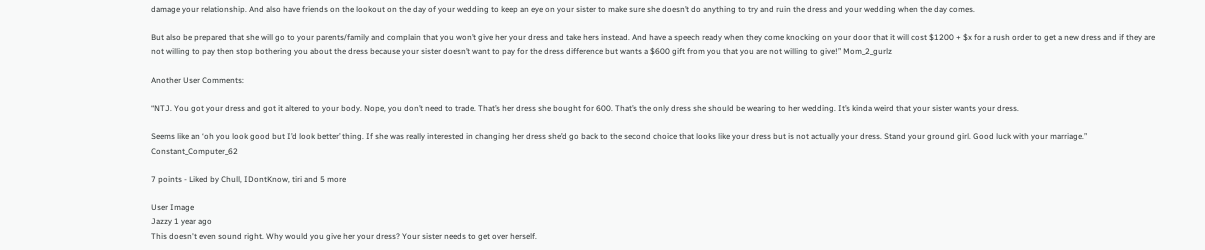damage your relationship. And also have friends on the lookout on the day of your wedding to keep an eye on your sister to make sure she doesn’t do anything to try and ruin the dress and your wedding when the day comes.

But also be prepared that she will go to your parents/family and complain that you won’t give her your dress and take hers instead. And have a speech ready when they come knocking on your door that it will cost $1200 + $x for a rush order to get a new dress and if they are not willing to pay then stop bothering you about the dress because your sister doesn’t want to pay for the dress difference but wants a $600 gift from you that you are not willing to give!” Mom_2_gurlz

Another User Comments:

“NTJ. You got your dress and got it altered to your body. Nope, you don’t need to trade. That’s her dress she bought for 600. That’s the only dress she should be wearing to her wedding. It’s kinda weird that your sister wants your dress.

Seems like an ‘oh you look good but I’d look better’ thing. If she was really interested in changing her dress she’d go back to the second choice that looks like your dress but is not actually your dress. Stand your ground girl. Good luck with your marriage.” Constant_Computer_62

7 points - Liked by Chull, IDontKnow, tiri and 5 more

User Image
Jazzy 1 year ago
This doesn't even sound right. Why would you give her your dress? Your sister needs to get over herself.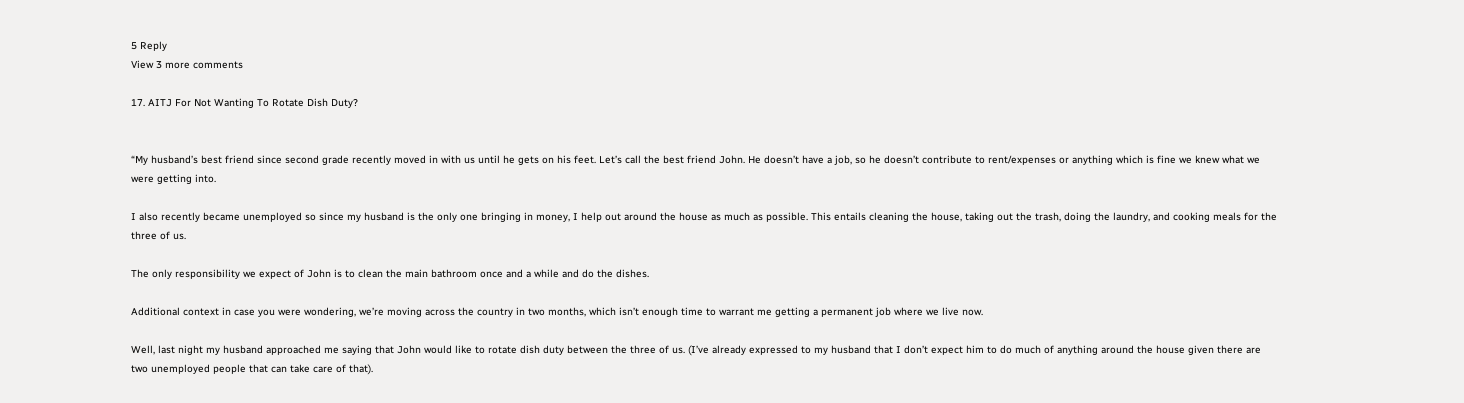5 Reply
View 3 more comments

17. AITJ For Not Wanting To Rotate Dish Duty?


“My husband’s best friend since second grade recently moved in with us until he gets on his feet. Let’s call the best friend John. He doesn’t have a job, so he doesn’t contribute to rent/expenses or anything which is fine we knew what we were getting into.

I also recently became unemployed so since my husband is the only one bringing in money, I help out around the house as much as possible. This entails cleaning the house, taking out the trash, doing the laundry, and cooking meals for the three of us.

The only responsibility we expect of John is to clean the main bathroom once and a while and do the dishes.

Additional context in case you were wondering, we’re moving across the country in two months, which isn’t enough time to warrant me getting a permanent job where we live now.

Well, last night my husband approached me saying that John would like to rotate dish duty between the three of us. (I’ve already expressed to my husband that I don’t expect him to do much of anything around the house given there are two unemployed people that can take care of that).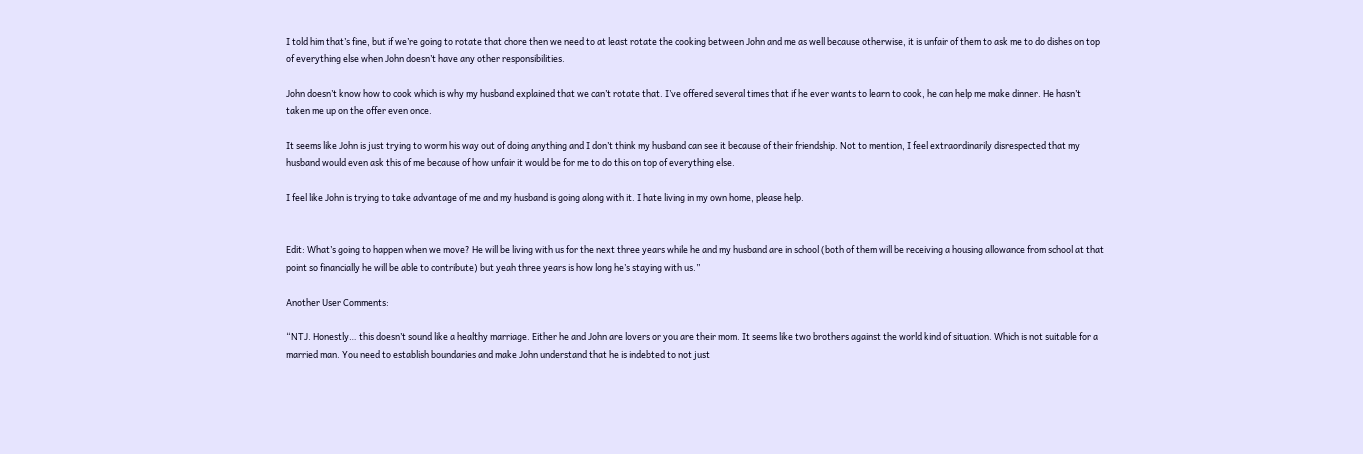I told him that’s fine, but if we’re going to rotate that chore then we need to at least rotate the cooking between John and me as well because otherwise, it is unfair of them to ask me to do dishes on top of everything else when John doesn’t have any other responsibilities.

John doesn’t know how to cook which is why my husband explained that we can’t rotate that. I’ve offered several times that if he ever wants to learn to cook, he can help me make dinner. He hasn’t taken me up on the offer even once.

It seems like John is just trying to worm his way out of doing anything and I don’t think my husband can see it because of their friendship. Not to mention, I feel extraordinarily disrespected that my husband would even ask this of me because of how unfair it would be for me to do this on top of everything else.

I feel like John is trying to take advantage of me and my husband is going along with it. I hate living in my own home, please help.


Edit: What’s going to happen when we move? He will be living with us for the next three years while he and my husband are in school (both of them will be receiving a housing allowance from school at that point so financially he will be able to contribute) but yeah three years is how long he’s staying with us.”

Another User Comments:

“NTJ. Honestly… this doesn’t sound like a healthy marriage. Either he and John are lovers or you are their mom. It seems like two brothers against the world kind of situation. Which is not suitable for a married man. You need to establish boundaries and make John understand that he is indebted to not just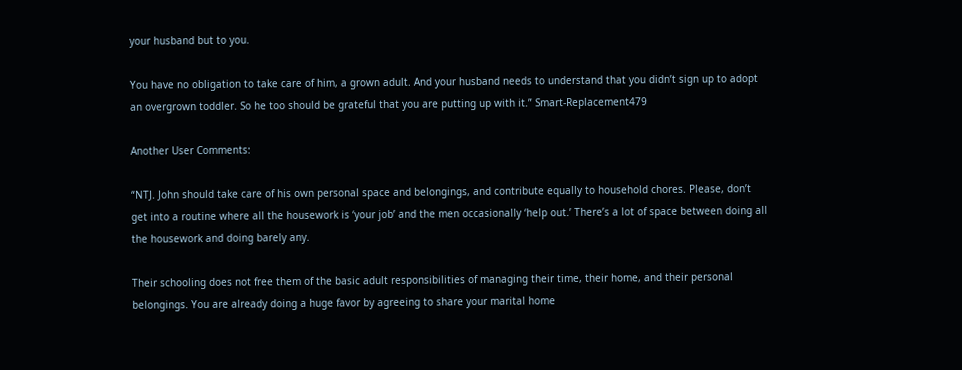your husband but to you.

You have no obligation to take care of him, a grown adult. And your husband needs to understand that you didn’t sign up to adopt an overgrown toddler. So he too should be grateful that you are putting up with it.” Smart-Replacement479

Another User Comments:

“NTJ. John should take care of his own personal space and belongings, and contribute equally to household chores. Please, don’t get into a routine where all the housework is ‘your job’ and the men occasionally ‘help out.’ There’s a lot of space between doing all the housework and doing barely any.

Their schooling does not free them of the basic adult responsibilities of managing their time, their home, and their personal belongings. You are already doing a huge favor by agreeing to share your marital home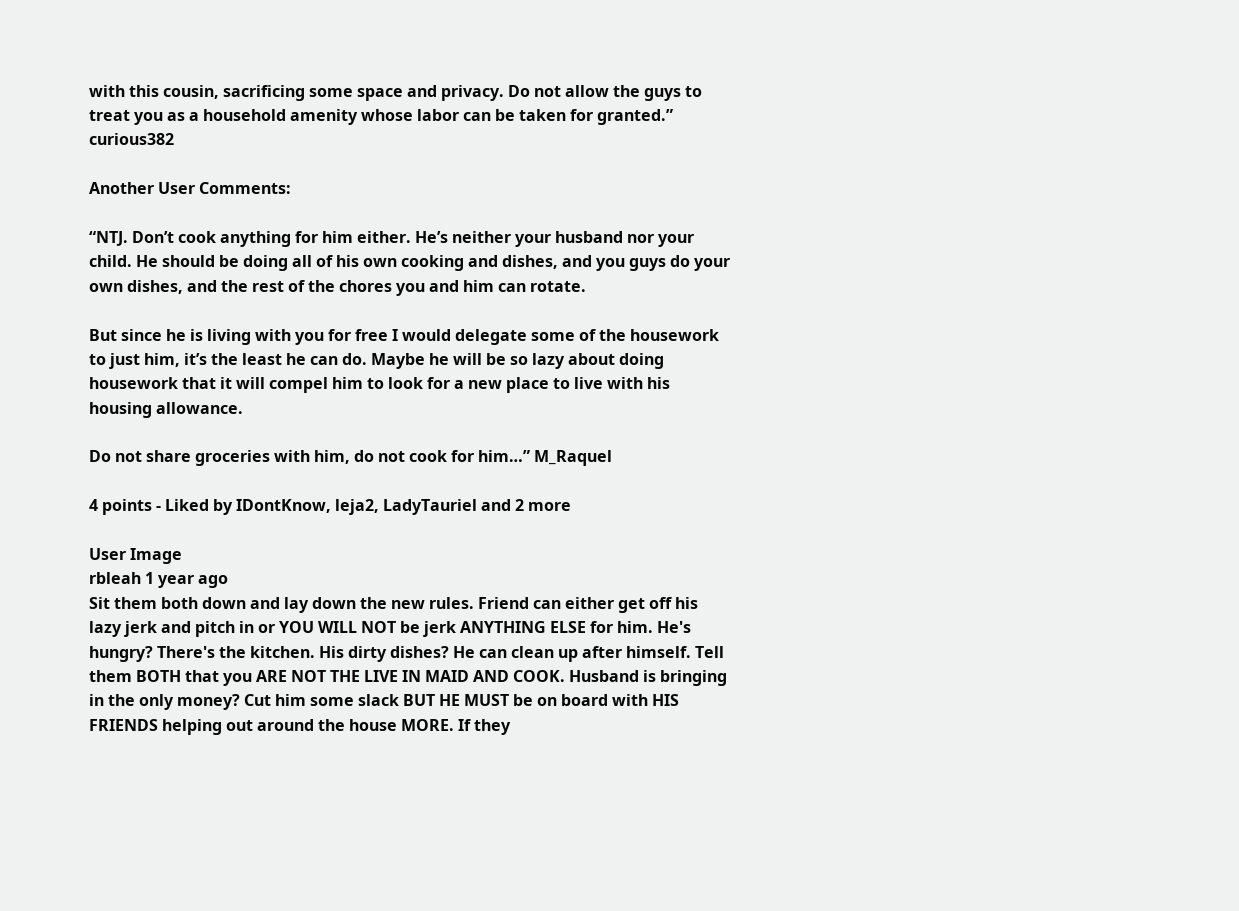with this cousin, sacrificing some space and privacy. Do not allow the guys to treat you as a household amenity whose labor can be taken for granted.” curious382

Another User Comments:

“NTJ. Don’t cook anything for him either. He’s neither your husband nor your child. He should be doing all of his own cooking and dishes, and you guys do your own dishes, and the rest of the chores you and him can rotate.

But since he is living with you for free I would delegate some of the housework to just him, it’s the least he can do. Maybe he will be so lazy about doing housework that it will compel him to look for a new place to live with his housing allowance.

Do not share groceries with him, do not cook for him…” M_Raquel

4 points - Liked by IDontKnow, leja2, LadyTauriel and 2 more

User Image
rbleah 1 year ago
Sit them both down and lay down the new rules. Friend can either get off his lazy jerk and pitch in or YOU WILL NOT be jerk ANYTHING ELSE for him. He's hungry? There's the kitchen. His dirty dishes? He can clean up after himself. Tell them BOTH that you ARE NOT THE LIVE IN MAID AND COOK. Husband is bringing in the only money? Cut him some slack BUT HE MUST be on board with HIS FRIENDS helping out around the house MORE. If they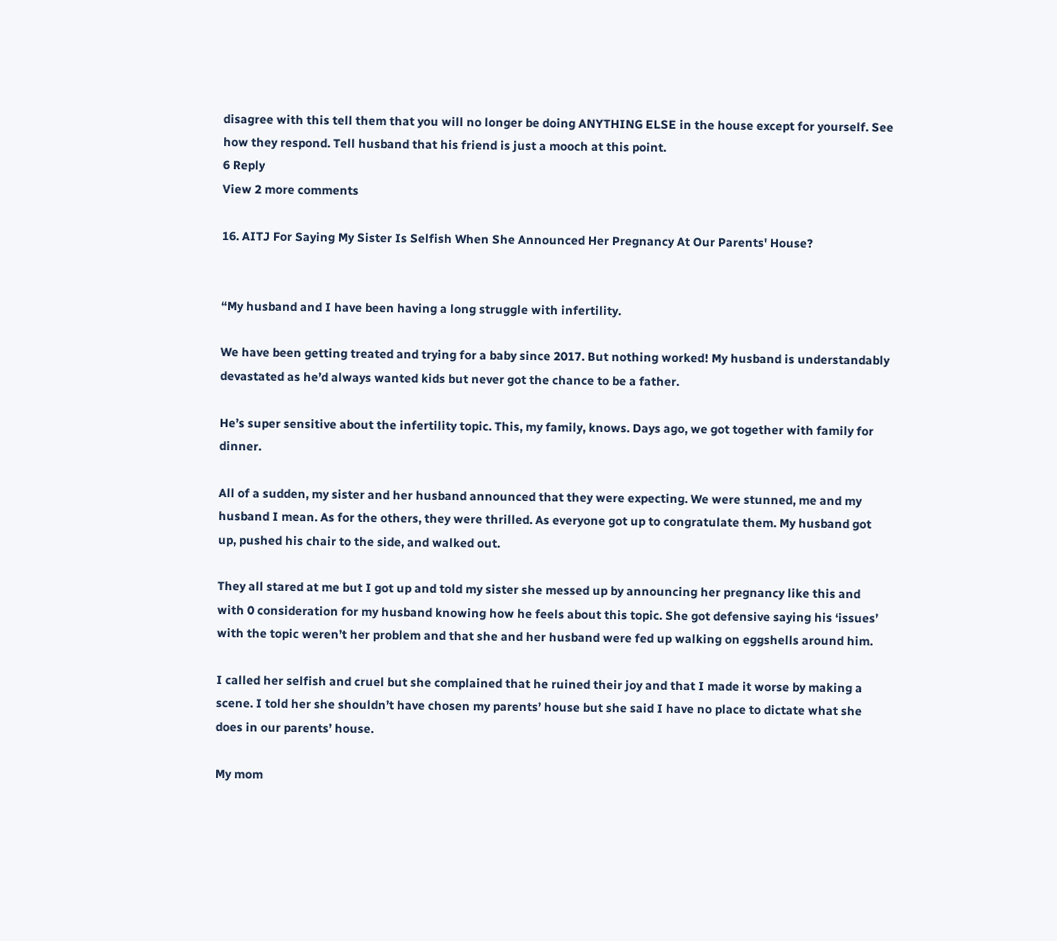disagree with this tell them that you will no longer be doing ANYTHING ELSE in the house except for yourself. See how they respond. Tell husband that his friend is just a mooch at this point.
6 Reply
View 2 more comments

16. AITJ For Saying My Sister Is Selfish When She Announced Her Pregnancy At Our Parents' House?


“My husband and I have been having a long struggle with infertility.

We have been getting treated and trying for a baby since 2017. But nothing worked! My husband is understandably devastated as he’d always wanted kids but never got the chance to be a father.

He’s super sensitive about the infertility topic. This, my family, knows. Days ago, we got together with family for dinner.

All of a sudden, my sister and her husband announced that they were expecting. We were stunned, me and my husband I mean. As for the others, they were thrilled. As everyone got up to congratulate them. My husband got up, pushed his chair to the side, and walked out.

They all stared at me but I got up and told my sister she messed up by announcing her pregnancy like this and with 0 consideration for my husband knowing how he feels about this topic. She got defensive saying his ‘issues’ with the topic weren’t her problem and that she and her husband were fed up walking on eggshells around him.

I called her selfish and cruel but she complained that he ruined their joy and that I made it worse by making a scene. I told her she shouldn’t have chosen my parents’ house but she said I have no place to dictate what she does in our parents’ house.

My mom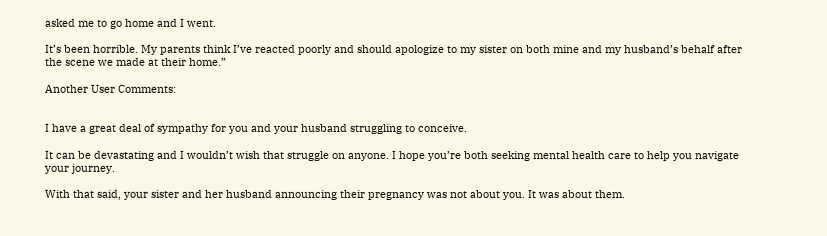asked me to go home and I went.

It’s been horrible. My parents think I’ve reacted poorly and should apologize to my sister on both mine and my husband’s behalf after the scene we made at their home.”

Another User Comments:


I have a great deal of sympathy for you and your husband struggling to conceive.

It can be devastating and I wouldn’t wish that struggle on anyone. I hope you’re both seeking mental health care to help you navigate your journey.

With that said, your sister and her husband announcing their pregnancy was not about you. It was about them.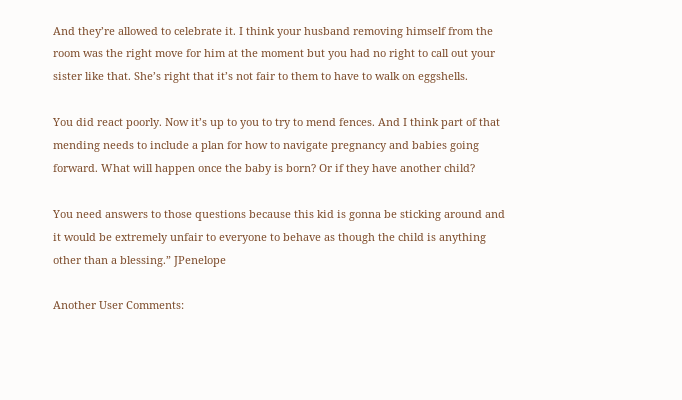And they’re allowed to celebrate it. I think your husband removing himself from the room was the right move for him at the moment but you had no right to call out your sister like that. She’s right that it’s not fair to them to have to walk on eggshells.

You did react poorly. Now it’s up to you to try to mend fences. And I think part of that mending needs to include a plan for how to navigate pregnancy and babies going forward. What will happen once the baby is born? Or if they have another child?

You need answers to those questions because this kid is gonna be sticking around and it would be extremely unfair to everyone to behave as though the child is anything other than a blessing.” JPenelope

Another User Comments: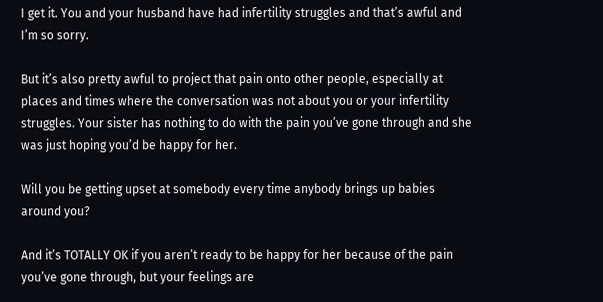I get it. You and your husband have had infertility struggles and that’s awful and I’m so sorry.

But it’s also pretty awful to project that pain onto other people, especially at places and times where the conversation was not about you or your infertility struggles. Your sister has nothing to do with the pain you’ve gone through and she was just hoping you’d be happy for her.

Will you be getting upset at somebody every time anybody brings up babies around you?

And it’s TOTALLY OK if you aren’t ready to be happy for her because of the pain you’ve gone through, but your feelings are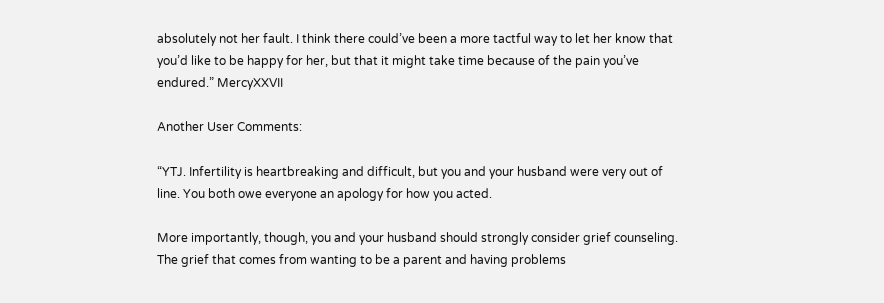absolutely not her fault. I think there could’ve been a more tactful way to let her know that you’d like to be happy for her, but that it might take time because of the pain you’ve endured.” MercyXXVII

Another User Comments:

“YTJ. Infertility is heartbreaking and difficult, but you and your husband were very out of line. You both owe everyone an apology for how you acted.

More importantly, though, you and your husband should strongly consider grief counseling. The grief that comes from wanting to be a parent and having problems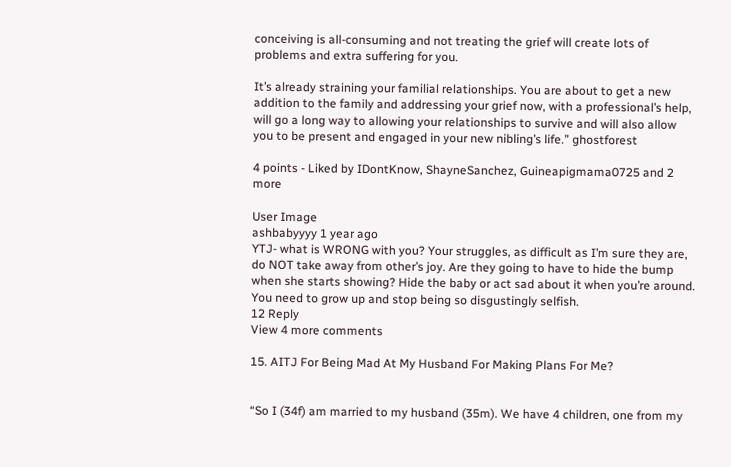conceiving is all-consuming and not treating the grief will create lots of problems and extra suffering for you.

It’s already straining your familial relationships. You are about to get a new addition to the family and addressing your grief now, with a professional’s help, will go a long way to allowing your relationships to survive and will also allow you to be present and engaged in your new nibling’s life.” ghostforest

4 points - Liked by IDontKnow, ShayneSanchez, Guineapigmama0725 and 2 more

User Image
ashbabyyyy 1 year ago
YTJ- what is WRONG with you? Your struggles, as difficult as I’m sure they are, do NOT take away from other’s joy. Are they going to have to hide the bump when she starts showing? Hide the baby or act sad about it when you’re around. You need to grow up and stop being so disgustingly selfish.
12 Reply
View 4 more comments

15. AITJ For Being Mad At My Husband For Making Plans For Me?


“So I (34f) am married to my husband (35m). We have 4 children, one from my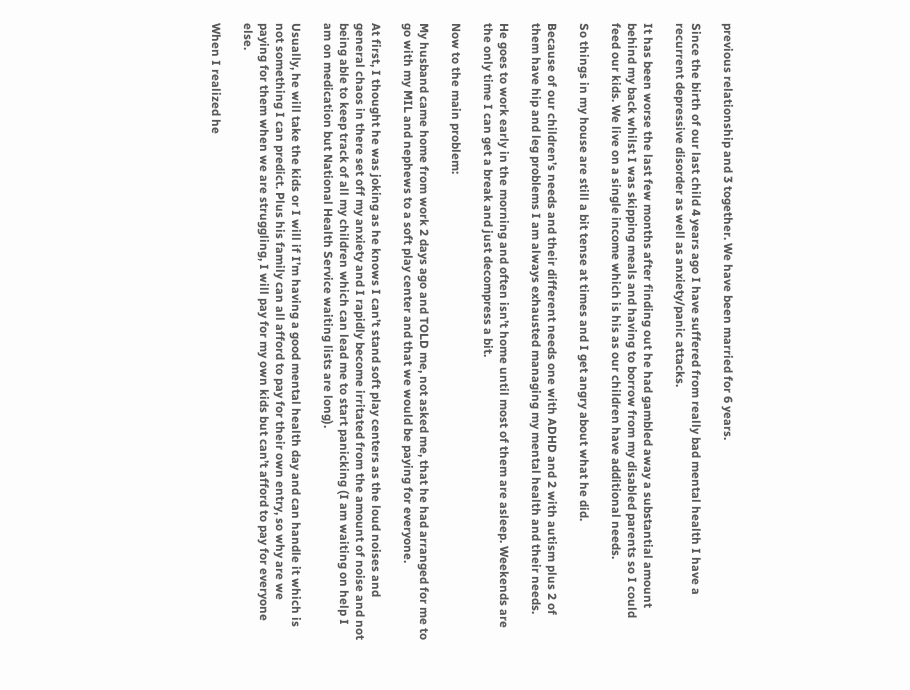previous relationship and 3 together. We have been married for 6 years.

Since the birth of our last child 4 years ago I have suffered from really bad mental health I have a recurrent depressive disorder as well as anxiety/panic attacks.

It has been worse the last few months after finding out he had gambled away a substantial amount behind my back whilst I was skipping meals and having to borrow from my disabled parents so I could feed our kids. We live on a single income which is his as our children have additional needs.

So things in my house are still a bit tense at times and I get angry about what he did.

Because of our children’s needs and their different needs one with ADHD and 2 with autism plus 2 of them have hip and leg problems I am always exhausted managing my mental health and their needs.

He goes to work early in the morning and often isn’t home until most of them are asleep. Weekends are the only time I can get a break and just decompress a bit.

Now to the main problem:

My husband came home from work 2 days ago and TOLD me, not asked me, that he had arranged for me to go with my MIL and nephews to a soft play center and that we would be paying for everyone.

At first, I thought he was joking as he knows I can’t stand soft play centers as the loud noises and general chaos in there set off my anxiety and I rapidly become irritated from the amount of noise and not being able to keep track of all my children which can lead me to start panicking (I am waiting on help I am on medication but National Health Service waiting lists are long).

Usually, he will take the kids or I will if I’m having a good mental health day and can handle it which is not something I can predict. Plus his family can all afford to pay for their own entry, so why are we paying for them when we are struggling, I will pay for my own kids but can’t afford to pay for everyone else.

When I realized he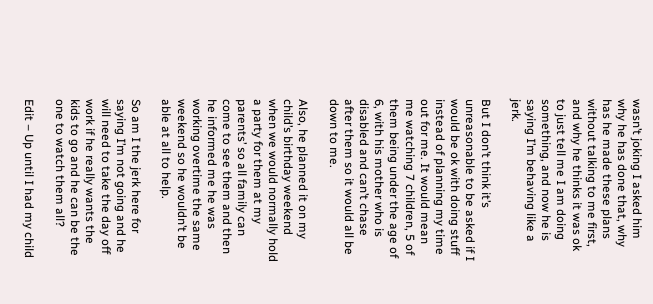wasn’t joking I asked him why he has done that, why has he made these plans without talking to me first, and why he thinks it was ok to just tell me I am doing something, and now he is saying I’m behaving like a jerk.

But I don’t think it’s unreasonable to be asked if I would be ok with doing stuff instead of planning my time out for me. It would mean me watching 7 children, 5 of them being under the age of 6, with his mother who is disabled and can’t chase after them so it would all be down to me.

Also, he planned it on my child’s birthday weekend when we would normally hold a party for them at my parents’ so all family can come to see them and then he informed me he was working overtime the same weekend so he wouldn’t be able at all to help.

So am I the jerk here for saying I’m not going and he will need to take the day off work if he really wants the kids to go and he can be the one to watch them all?

Edit – Up until I had my child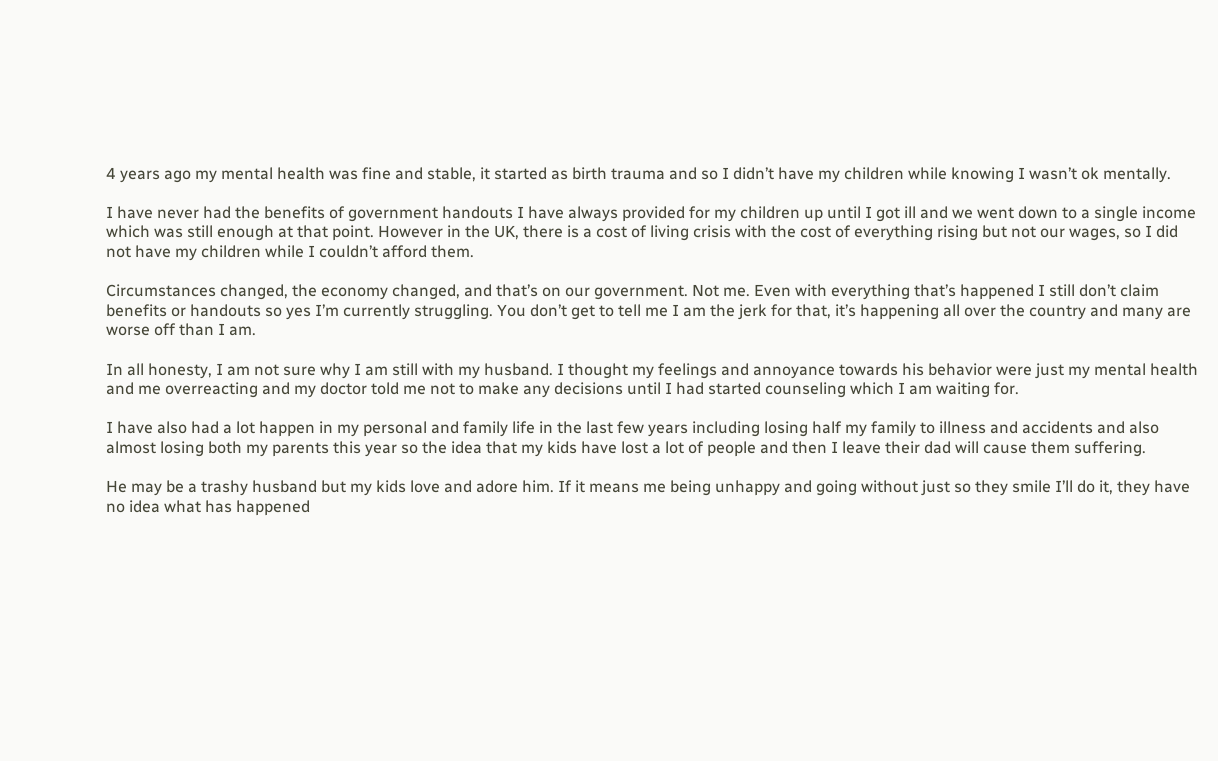4 years ago my mental health was fine and stable, it started as birth trauma and so I didn’t have my children while knowing I wasn’t ok mentally.

I have never had the benefits of government handouts I have always provided for my children up until I got ill and we went down to a single income which was still enough at that point. However in the UK, there is a cost of living crisis with the cost of everything rising but not our wages, so I did not have my children while I couldn’t afford them.

Circumstances changed, the economy changed, and that’s on our government. Not me. Even with everything that’s happened I still don’t claim benefits or handouts so yes I’m currently struggling. You don’t get to tell me I am the jerk for that, it’s happening all over the country and many are worse off than I am.

In all honesty, I am not sure why I am still with my husband. I thought my feelings and annoyance towards his behavior were just my mental health and me overreacting and my doctor told me not to make any decisions until I had started counseling which I am waiting for.

I have also had a lot happen in my personal and family life in the last few years including losing half my family to illness and accidents and also almost losing both my parents this year so the idea that my kids have lost a lot of people and then I leave their dad will cause them suffering.

He may be a trashy husband but my kids love and adore him. If it means me being unhappy and going without just so they smile I’ll do it, they have no idea what has happened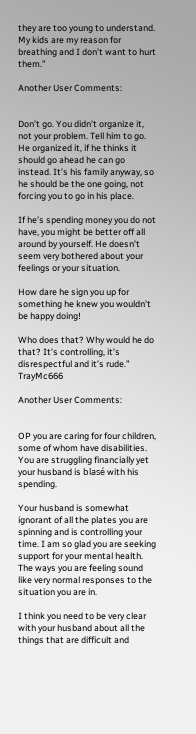they are too young to understand. My kids are my reason for breathing and I don’t want to hurt them.”

Another User Comments:


Don’t go. You didn’t organize it, not your problem. Tell him to go. He organized it, if he thinks it should go ahead he can go instead. It’s his family anyway, so he should be the one going, not forcing you to go in his place.

If he’s spending money you do not have, you might be better off all around by yourself. He doesn’t seem very bothered about your feelings or your situation.

How dare he sign you up for something he knew you wouldn’t be happy doing!

Who does that? Why would he do that? It’s controlling, it’s disrespectful and it’s rude.” TrayMc666

Another User Comments:


OP you are caring for four children, some of whom have disabilities. You are struggling financially yet your husband is blasé with his spending.

Your husband is somewhat ignorant of all the plates you are spinning and is controlling your time. I am so glad you are seeking support for your mental health. The ways you are feeling sound like very normal responses to the situation you are in.

I think you need to be very clear with your husband about all the things that are difficult and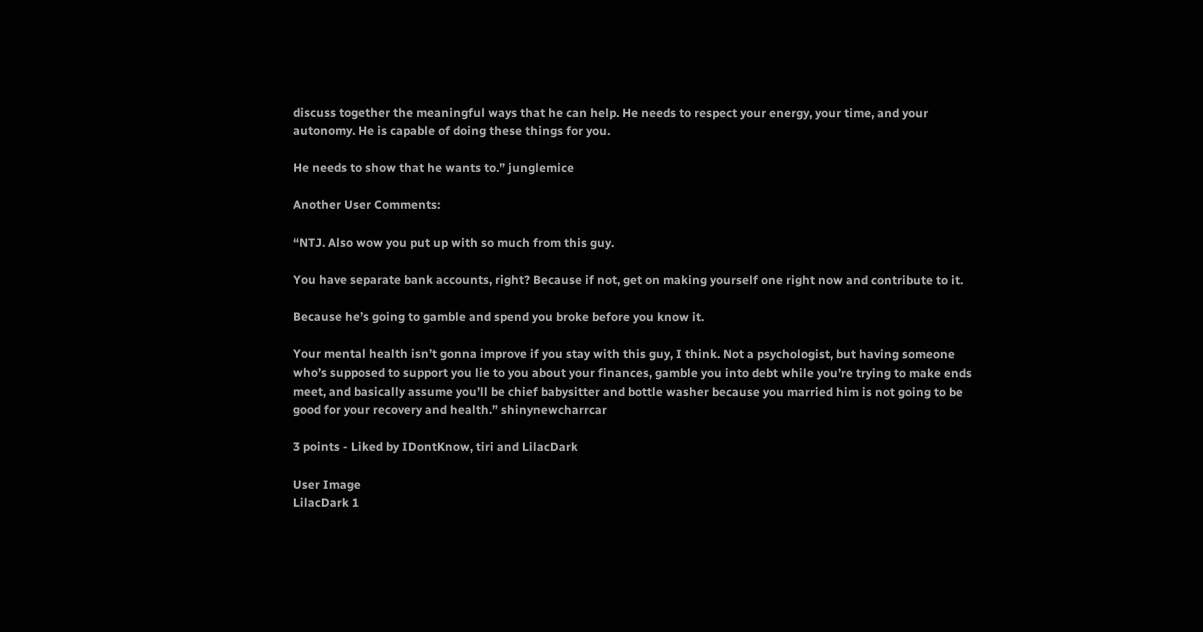discuss together the meaningful ways that he can help. He needs to respect your energy, your time, and your autonomy. He is capable of doing these things for you.

He needs to show that he wants to.” junglemice

Another User Comments:

“NTJ. Also wow you put up with so much from this guy.

You have separate bank accounts, right? Because if not, get on making yourself one right now and contribute to it.

Because he’s going to gamble and spend you broke before you know it.

Your mental health isn’t gonna improve if you stay with this guy, I think. Not a psychologist, but having someone who’s supposed to support you lie to you about your finances, gamble you into debt while you’re trying to make ends meet, and basically assume you’ll be chief babysitter and bottle washer because you married him is not going to be good for your recovery and health.” shinynewcharrcar

3 points - Liked by IDontKnow, tiri and LilacDark

User Image
LilacDark 1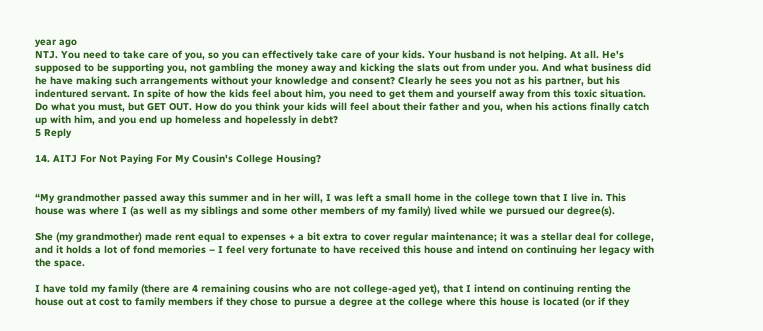year ago
NTJ. You need to take care of you, so you can effectively take care of your kids. Your husband is not helping. At all. He's supposed to be supporting you, not gambling the money away and kicking the slats out from under you. And what business did he have making such arrangements without your knowledge and consent? Clearly he sees you not as his partner, but his indentured servant. In spite of how the kids feel about him, you need to get them and yourself away from this toxic situation. Do what you must, but GET OUT. How do you think your kids will feel about their father and you, when his actions finally catch up with him, and you end up homeless and hopelessly in debt?
5 Reply

14. AITJ For Not Paying For My Cousin's College Housing?


“My grandmother passed away this summer and in her will, I was left a small home in the college town that I live in. This house was where I (as well as my siblings and some other members of my family) lived while we pursued our degree(s).

She (my grandmother) made rent equal to expenses + a bit extra to cover regular maintenance; it was a stellar deal for college, and it holds a lot of fond memories – I feel very fortunate to have received this house and intend on continuing her legacy with the space.

I have told my family (there are 4 remaining cousins who are not college-aged yet), that I intend on continuing renting the house out at cost to family members if they chose to pursue a degree at the college where this house is located (or if they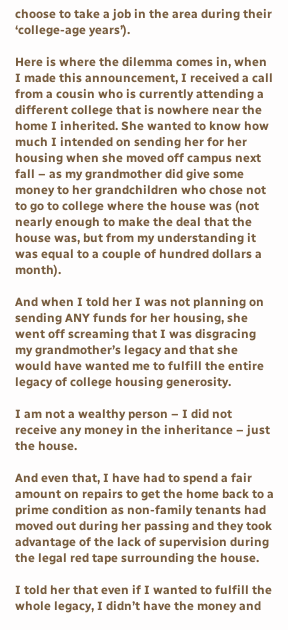choose to take a job in the area during their ‘college-age years’).

Here is where the dilemma comes in, when I made this announcement, I received a call from a cousin who is currently attending a different college that is nowhere near the home I inherited. She wanted to know how much I intended on sending her for her housing when she moved off campus next fall – as my grandmother did give some money to her grandchildren who chose not to go to college where the house was (not nearly enough to make the deal that the house was, but from my understanding it was equal to a couple of hundred dollars a month).

And when I told her I was not planning on sending ANY funds for her housing, she went off screaming that I was disgracing my grandmother’s legacy and that she would have wanted me to fulfill the entire legacy of college housing generosity.

I am not a wealthy person – I did not receive any money in the inheritance – just the house.

And even that, I have had to spend a fair amount on repairs to get the home back to a prime condition as non-family tenants had moved out during her passing and they took advantage of the lack of supervision during the legal red tape surrounding the house.

I told her that even if I wanted to fulfill the whole legacy, I didn’t have the money and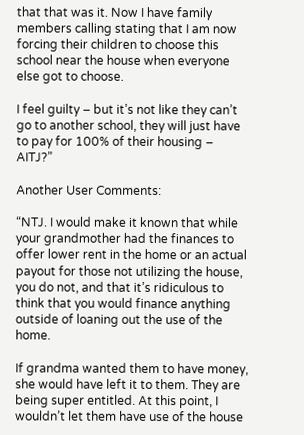that that was it. Now I have family members calling stating that I am now forcing their children to choose this school near the house when everyone else got to choose.

I feel guilty – but it’s not like they can’t go to another school, they will just have to pay for 100% of their housing – AITJ?”

Another User Comments:

“NTJ. I would make it known that while your grandmother had the finances to offer lower rent in the home or an actual payout for those not utilizing the house, you do not, and that it’s ridiculous to think that you would finance anything outside of loaning out the use of the home.

If grandma wanted them to have money, she would have left it to them. They are being super entitled. At this point, I wouldn’t let them have use of the house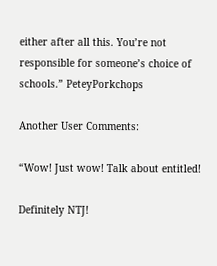either after all this. You’re not responsible for someone’s choice of schools.” PeteyPorkchops

Another User Comments:

“Wow! Just wow! Talk about entitled!

Definitely NTJ!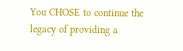You CHOSE to continue the legacy of providing a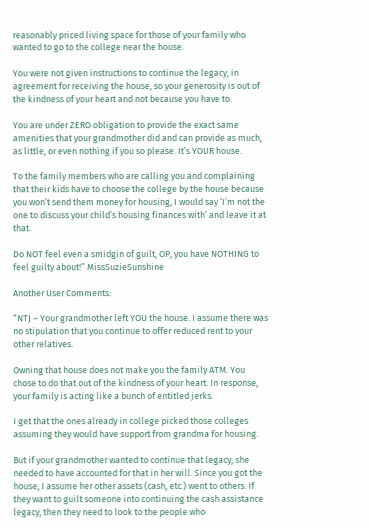reasonably priced living space for those of your family who wanted to go to the college near the house.

You were not given instructions to continue the legacy, in agreement for receiving the house, so your generosity is out of the kindness of your heart and not because you have to.

You are under ZERO obligation to provide the exact same amenities that your grandmother did and can provide as much, as little, or even nothing if you so please. It’s YOUR house.

To the family members who are calling you and complaining that their kids have to choose the college by the house because you won’t send them money for housing, I would say ‘I’m not the one to discuss your child’s housing finances with’ and leave it at that.

Do NOT feel even a smidgin of guilt, OP, you have NOTHING to feel guilty about!” MissSuzieSunshine

Another User Comments:

“NTJ – Your grandmother left YOU the house. I assume there was no stipulation that you continue to offer reduced rent to your other relatives.

Owning that house does not make you the family ATM. You chose to do that out of the kindness of your heart. In response, your family is acting like a bunch of entitled jerks.

I get that the ones already in college picked those colleges assuming they would have support from grandma for housing.

But if your grandmother wanted to continue that legacy, she needed to have accounted for that in her will. Since you got the house, I assume her other assets (cash, etc.) went to others. If they want to guilt someone into continuing the cash assistance legacy, then they need to look to the people who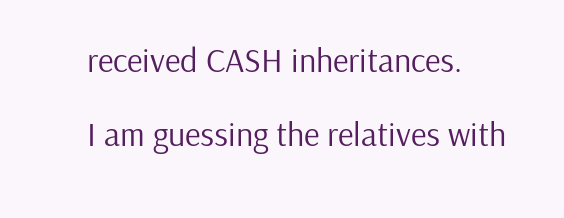received CASH inheritances.

I am guessing the relatives with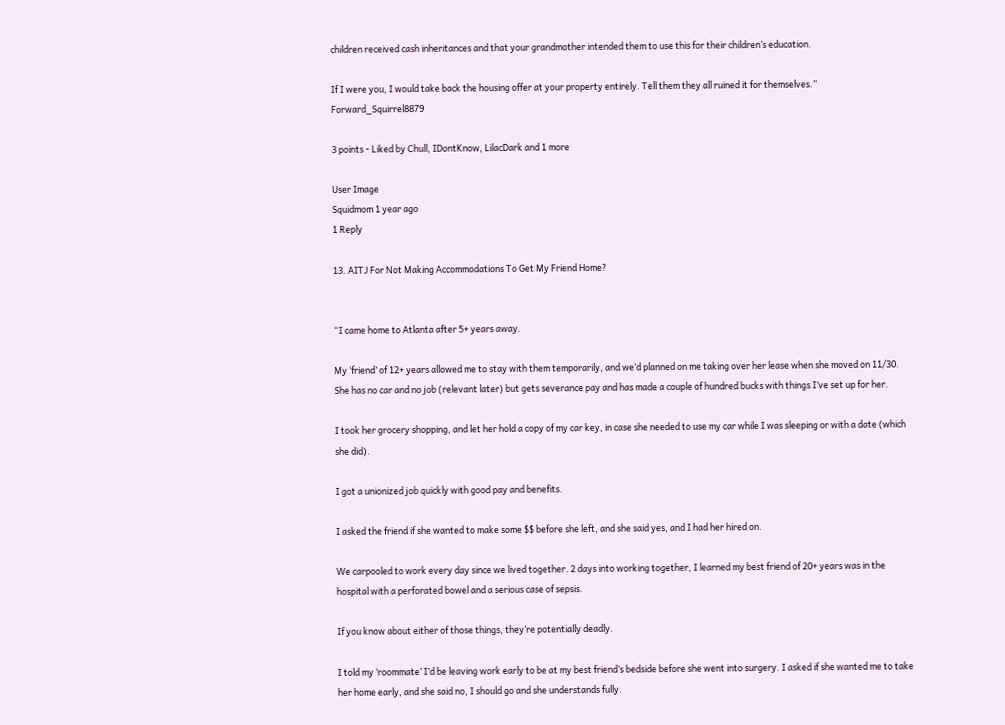children received cash inheritances and that your grandmother intended them to use this for their children’s education.

If I were you, I would take back the housing offer at your property entirely. Tell them they all ruined it for themselves.” Forward_Squirrel8879

3 points - Liked by Chull, IDontKnow, LilacDark and 1 more

User Image
Squidmom 1 year ago
1 Reply

13. AITJ For Not Making Accommodations To Get My Friend Home?


“I came home to Atlanta after 5+ years away.

My ‘friend’ of 12+ years allowed me to stay with them temporarily, and we’d planned on me taking over her lease when she moved on 11/30. She has no car and no job (relevant later) but gets severance pay and has made a couple of hundred bucks with things I’ve set up for her.

I took her grocery shopping, and let her hold a copy of my car key, in case she needed to use my car while I was sleeping or with a date (which she did).

I got a unionized job quickly with good pay and benefits.

I asked the friend if she wanted to make some $$ before she left, and she said yes, and I had her hired on.

We carpooled to work every day since we lived together. 2 days into working together, I learned my best friend of 20+ years was in the hospital with a perforated bowel and a serious case of sepsis.

If you know about either of those things, they’re potentially deadly.

I told my ‘roommate’ I’d be leaving work early to be at my best friend’s bedside before she went into surgery. I asked if she wanted me to take her home early, and she said no, I should go and she understands fully.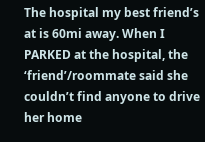The hospital my best friend’s at is 60mi away. When I PARKED at the hospital, the ‘friend’/roommate said she couldn’t find anyone to drive her home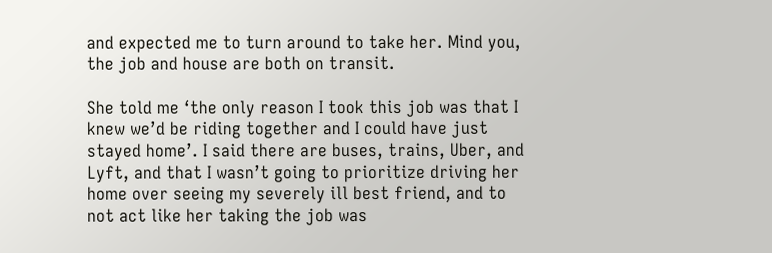and expected me to turn around to take her. Mind you, the job and house are both on transit.

She told me ‘the only reason I took this job was that I knew we’d be riding together and I could have just stayed home’. I said there are buses, trains, Uber, and Lyft, and that I wasn’t going to prioritize driving her home over seeing my severely ill best friend, and to not act like her taking the job was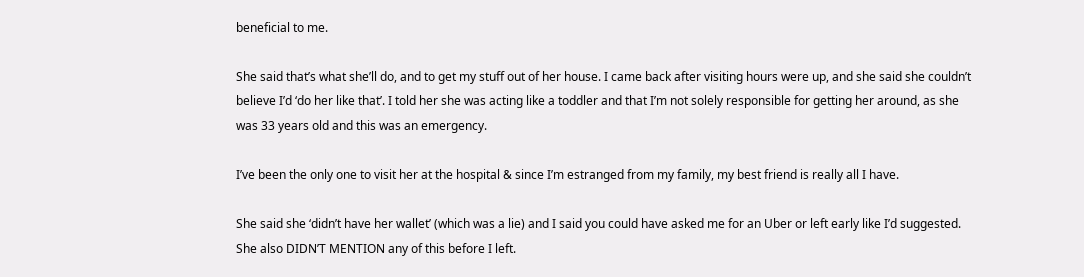beneficial to me.

She said that’s what she’ll do, and to get my stuff out of her house. I came back after visiting hours were up, and she said she couldn’t believe I’d ‘do her like that’. I told her she was acting like a toddler and that I’m not solely responsible for getting her around, as she was 33 years old and this was an emergency.

I’ve been the only one to visit her at the hospital & since I’m estranged from my family, my best friend is really all I have.

She said she ‘didn’t have her wallet’ (which was a lie) and I said you could have asked me for an Uber or left early like I’d suggested. She also DIDN’T MENTION any of this before I left.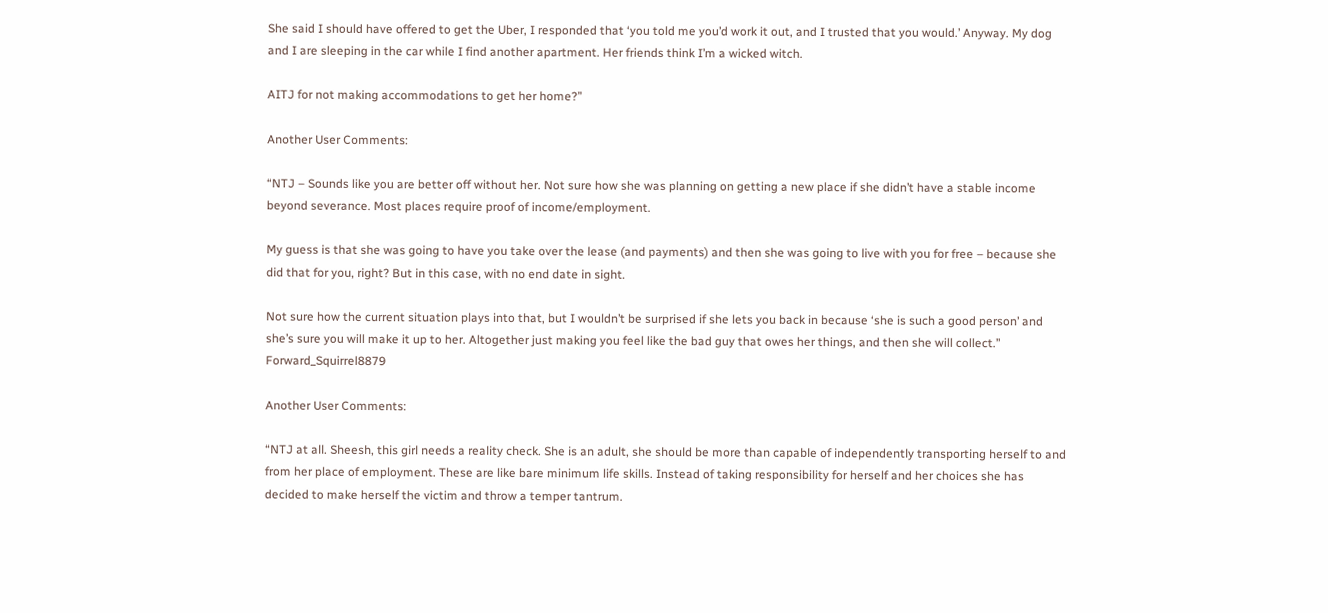She said I should have offered to get the Uber, I responded that ‘you told me you’d work it out, and I trusted that you would.’ Anyway. My dog and I are sleeping in the car while I find another apartment. Her friends think I’m a wicked witch.

AITJ for not making accommodations to get her home?”

Another User Comments:

“NTJ – Sounds like you are better off without her. Not sure how she was planning on getting a new place if she didn’t have a stable income beyond severance. Most places require proof of income/employment.

My guess is that she was going to have you take over the lease (and payments) and then she was going to live with you for free – because she did that for you, right? But in this case, with no end date in sight.

Not sure how the current situation plays into that, but I wouldn’t be surprised if she lets you back in because ‘she is such a good person’ and she’s sure you will make it up to her. Altogether just making you feel like the bad guy that owes her things, and then she will collect.” Forward_Squirrel8879

Another User Comments:

“NTJ at all. Sheesh, this girl needs a reality check. She is an adult, she should be more than capable of independently transporting herself to and from her place of employment. These are like bare minimum life skills. Instead of taking responsibility for herself and her choices she has decided to make herself the victim and throw a temper tantrum.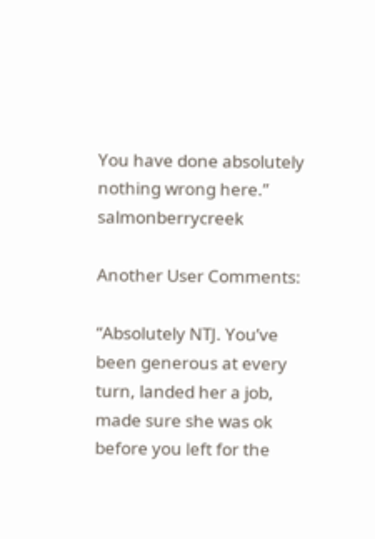You have done absolutely nothing wrong here.” salmonberrycreek

Another User Comments:

“Absolutely NTJ. You’ve been generous at every turn, landed her a job, made sure she was ok before you left for the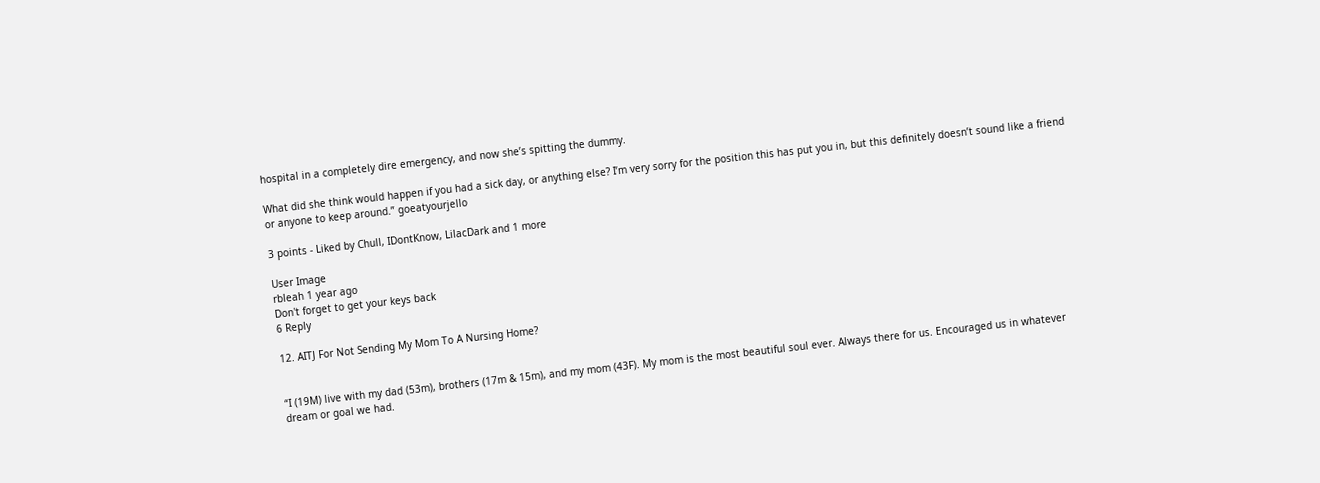hospital in a completely dire emergency, and now she’s spitting the dummy.

What did she think would happen if you had a sick day, or anything else? I’m very sorry for the position this has put you in, but this definitely doesn’t sound like a friend or anyone to keep around.” goeatyourjello

3 points - Liked by Chull, IDontKnow, LilacDark and 1 more

User Image
rbleah 1 year ago
Don't forget to get your keys back
6 Reply

12. AITJ For Not Sending My Mom To A Nursing Home?


“I (19M) live with my dad (53m), brothers (17m & 15m), and my mom (43F). My mom is the most beautiful soul ever. Always there for us. Encouraged us in whatever dream or goal we had.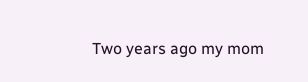Two years ago my mom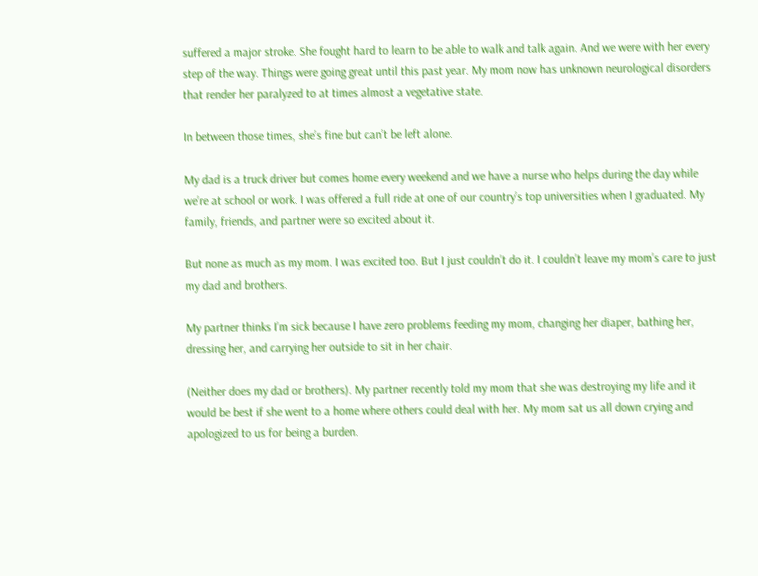suffered a major stroke. She fought hard to learn to be able to walk and talk again. And we were with her every step of the way. Things were going great until this past year. My mom now has unknown neurological disorders that render her paralyzed to at times almost a vegetative state.

In between those times, she’s fine but can’t be left alone.

My dad is a truck driver but comes home every weekend and we have a nurse who helps during the day while we’re at school or work. I was offered a full ride at one of our country’s top universities when I graduated. My family, friends, and partner were so excited about it.

But none as much as my mom. I was excited too. But I just couldn’t do it. I couldn’t leave my mom’s care to just my dad and brothers.

My partner thinks I’m sick because I have zero problems feeding my mom, changing her diaper, bathing her, dressing her, and carrying her outside to sit in her chair.

(Neither does my dad or brothers). My partner recently told my mom that she was destroying my life and it would be best if she went to a home where others could deal with her. My mom sat us all down crying and apologized to us for being a burden.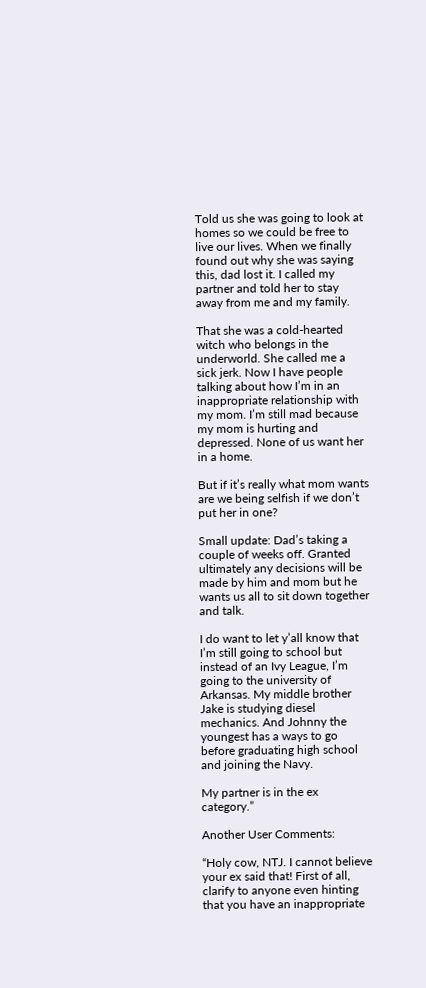Told us she was going to look at homes so we could be free to live our lives. When we finally found out why she was saying this, dad lost it. I called my partner and told her to stay away from me and my family.

That she was a cold-hearted witch who belongs in the underworld. She called me a sick jerk. Now I have people talking about how I’m in an inappropriate relationship with my mom. I’m still mad because my mom is hurting and depressed. None of us want her in a home.

But if it’s really what mom wants are we being selfish if we don’t put her in one?

Small update: Dad’s taking a couple of weeks off. Granted ultimately any decisions will be made by him and mom but he wants us all to sit down together and talk.

I do want to let y’all know that I’m still going to school but instead of an Ivy League, I’m going to the university of Arkansas. My middle brother Jake is studying diesel mechanics. And Johnny the youngest has a ways to go before graduating high school and joining the Navy.

My partner is in the ex category.”

Another User Comments:

“Holy cow, NTJ. I cannot believe your ex said that! First of all, clarify to anyone even hinting that you have an inappropriate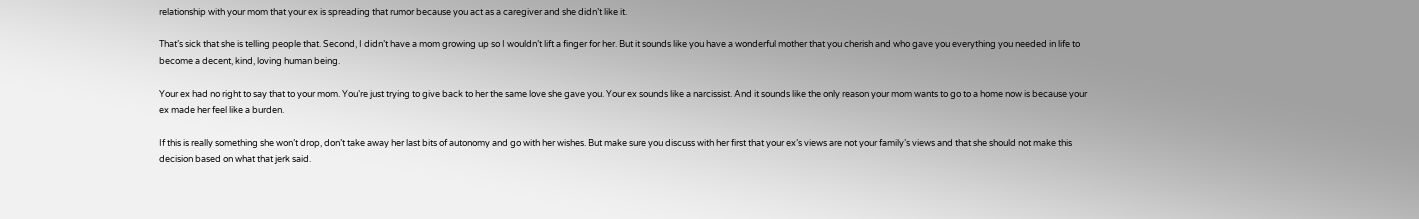relationship with your mom that your ex is spreading that rumor because you act as a caregiver and she didn’t like it.

That’s sick that she is telling people that. Second, I didn’t have a mom growing up so I wouldn’t lift a finger for her. But it sounds like you have a wonderful mother that you cherish and who gave you everything you needed in life to become a decent, kind, loving human being.

Your ex had no right to say that to your mom. You’re just trying to give back to her the same love she gave you. Your ex sounds like a narcissist. And it sounds like the only reason your mom wants to go to a home now is because your ex made her feel like a burden.

If this is really something she won’t drop, don’t take away her last bits of autonomy and go with her wishes. But make sure you discuss with her first that your ex’s views are not your family’s views and that she should not make this decision based on what that jerk said.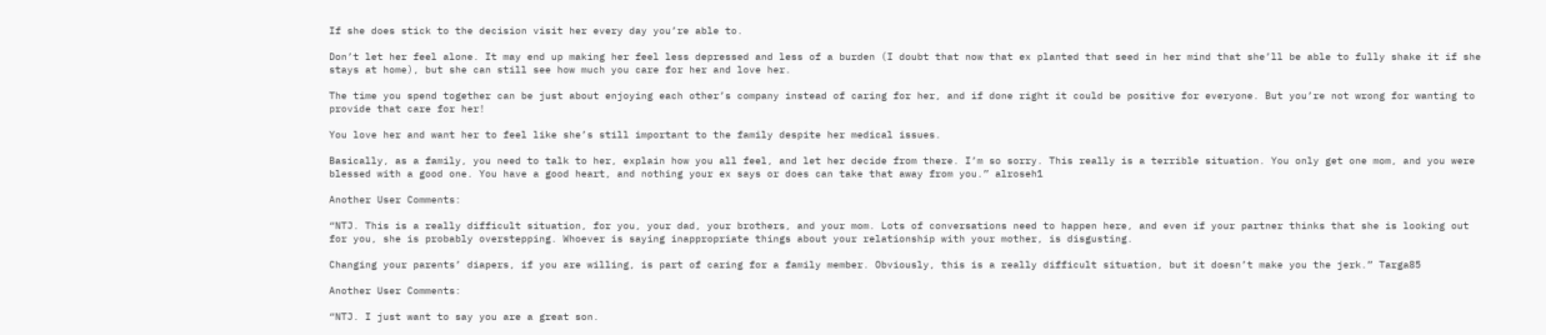If she does stick to the decision visit her every day you’re able to.

Don’t let her feel alone. It may end up making her feel less depressed and less of a burden (I doubt that now that ex planted that seed in her mind that she’ll be able to fully shake it if she stays at home), but she can still see how much you care for her and love her.

The time you spend together can be just about enjoying each other’s company instead of caring for her, and if done right it could be positive for everyone. But you’re not wrong for wanting to provide that care for her!

You love her and want her to feel like she’s still important to the family despite her medical issues.

Basically, as a family, you need to talk to her, explain how you all feel, and let her decide from there. I’m so sorry. This really is a terrible situation. You only get one mom, and you were blessed with a good one. You have a good heart, and nothing your ex says or does can take that away from you.” alroseh1

Another User Comments:

“NTJ. This is a really difficult situation, for you, your dad, your brothers, and your mom. Lots of conversations need to happen here, and even if your partner thinks that she is looking out for you, she is probably overstepping. Whoever is saying inappropriate things about your relationship with your mother, is disgusting.

Changing your parents’ diapers, if you are willing, is part of caring for a family member. Obviously, this is a really difficult situation, but it doesn’t make you the jerk.” Targa85

Another User Comments:

“NTJ. I just want to say you are a great son.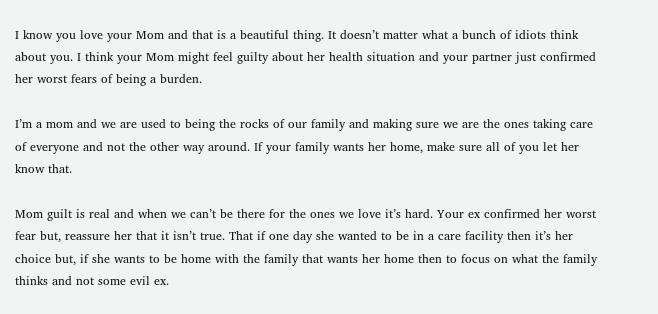I know you love your Mom and that is a beautiful thing. It doesn’t matter what a bunch of idiots think about you. I think your Mom might feel guilty about her health situation and your partner just confirmed her worst fears of being a burden.

I’m a mom and we are used to being the rocks of our family and making sure we are the ones taking care of everyone and not the other way around. If your family wants her home, make sure all of you let her know that.

Mom guilt is real and when we can’t be there for the ones we love it’s hard. Your ex confirmed her worst fear but, reassure her that it isn’t true. That if one day she wanted to be in a care facility then it’s her choice but, if she wants to be home with the family that wants her home then to focus on what the family thinks and not some evil ex.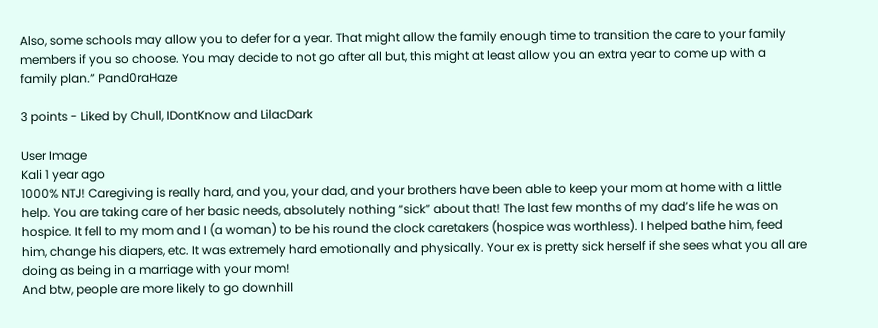Also, some schools may allow you to defer for a year. That might allow the family enough time to transition the care to your family members if you so choose. You may decide to not go after all but, this might at least allow you an extra year to come up with a family plan.” Pand0raHaze

3 points - Liked by Chull, IDontKnow and LilacDark

User Image
Kali 1 year ago
1000% NTJ! Caregiving is really hard, and you, your dad, and your brothers have been able to keep your mom at home with a little help. You are taking care of her basic needs, absolutely nothing “sick” about that! The last few months of my dad’s life he was on hospice. It fell to my mom and I (a woman) to be his round the clock caretakers (hospice was worthless). I helped bathe him, feed him, change his diapers, etc. It was extremely hard emotionally and physically. Your ex is pretty sick herself if she sees what you all are doing as being in a marriage with your mom!
And btw, people are more likely to go downhill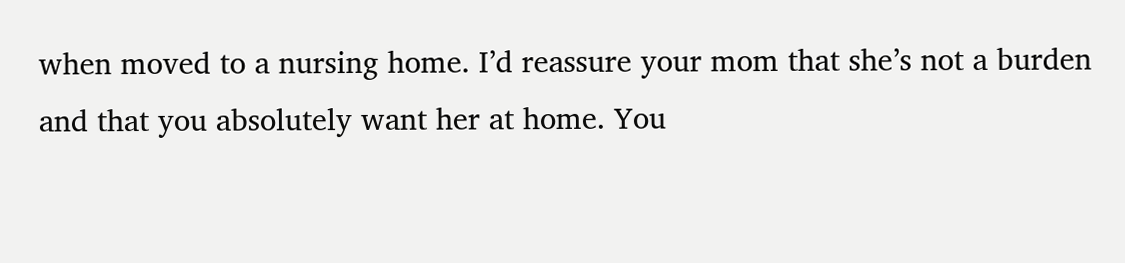when moved to a nursing home. I’d reassure your mom that she’s not a burden and that you absolutely want her at home. You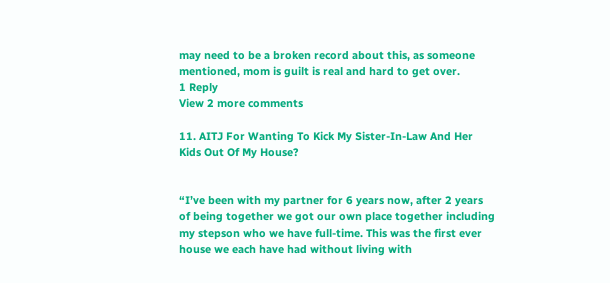may need to be a broken record about this, as someone mentioned, mom is guilt is real and hard to get over.
1 Reply
View 2 more comments

11. AITJ For Wanting To Kick My Sister-In-Law And Her Kids Out Of My House?


“I’ve been with my partner for 6 years now, after 2 years of being together we got our own place together including my stepson who we have full-time. This was the first ever house we each have had without living with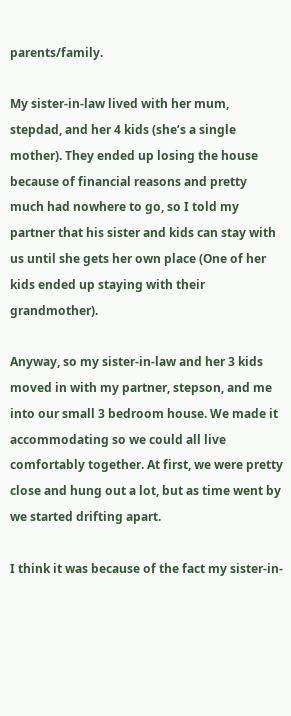parents/family.

My sister-in-law lived with her mum, stepdad, and her 4 kids (she’s a single mother). They ended up losing the house because of financial reasons and pretty much had nowhere to go, so I told my partner that his sister and kids can stay with us until she gets her own place (One of her kids ended up staying with their grandmother).

Anyway, so my sister-in-law and her 3 kids moved in with my partner, stepson, and me into our small 3 bedroom house. We made it accommodating so we could all live comfortably together. At first, we were pretty close and hung out a lot, but as time went by we started drifting apart.

I think it was because of the fact my sister-in-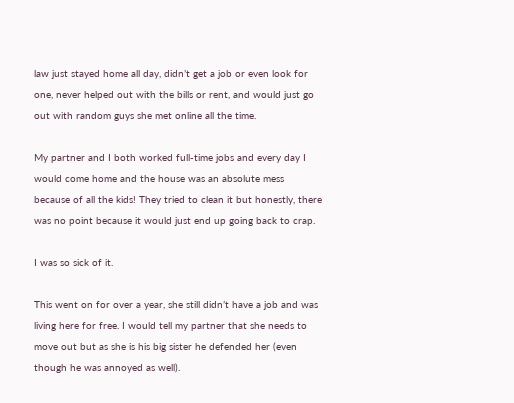law just stayed home all day, didn’t get a job or even look for one, never helped out with the bills or rent, and would just go out with random guys she met online all the time.

My partner and I both worked full-time jobs and every day I would come home and the house was an absolute mess because of all the kids! They tried to clean it but honestly, there was no point because it would just end up going back to crap.

I was so sick of it.

This went on for over a year, she still didn’t have a job and was living here for free. I would tell my partner that she needs to move out but as she is his big sister he defended her (even though he was annoyed as well).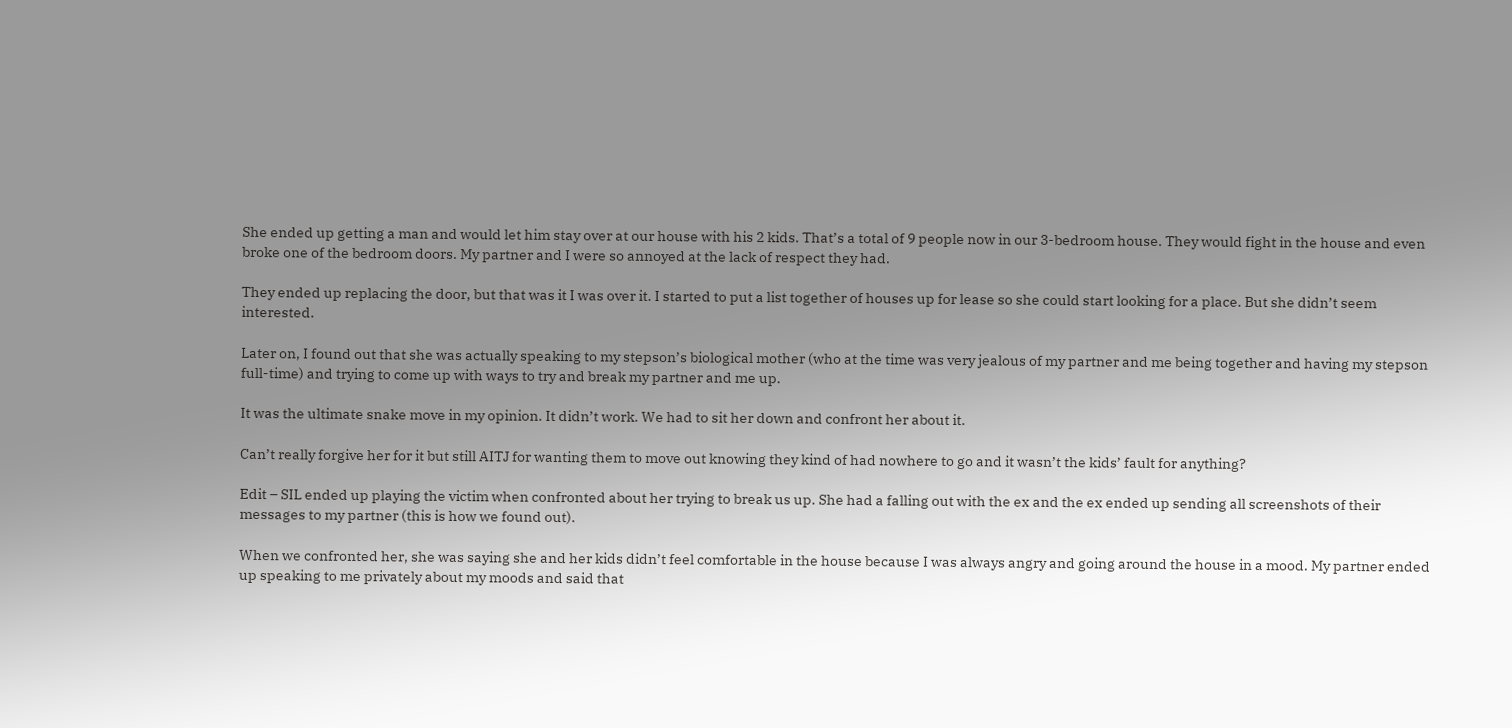She ended up getting a man and would let him stay over at our house with his 2 kids. That’s a total of 9 people now in our 3-bedroom house. They would fight in the house and even broke one of the bedroom doors. My partner and I were so annoyed at the lack of respect they had.

They ended up replacing the door, but that was it I was over it. I started to put a list together of houses up for lease so she could start looking for a place. But she didn’t seem interested.

Later on, I found out that she was actually speaking to my stepson’s biological mother (who at the time was very jealous of my partner and me being together and having my stepson full-time) and trying to come up with ways to try and break my partner and me up.

It was the ultimate snake move in my opinion. It didn’t work. We had to sit her down and confront her about it.

Can’t really forgive her for it but still AITJ for wanting them to move out knowing they kind of had nowhere to go and it wasn’t the kids’ fault for anything?

Edit – SIL ended up playing the victim when confronted about her trying to break us up. She had a falling out with the ex and the ex ended up sending all screenshots of their messages to my partner (this is how we found out).

When we confronted her, she was saying she and her kids didn’t feel comfortable in the house because I was always angry and going around the house in a mood. My partner ended up speaking to me privately about my moods and said that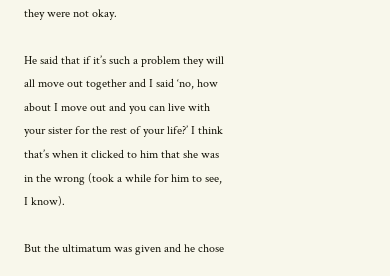they were not okay.

He said that if it’s such a problem they will all move out together and I said ‘no, how about I move out and you can live with your sister for the rest of your life?’ I think that’s when it clicked to him that she was in the wrong (took a while for him to see, I know).

But the ultimatum was given and he chose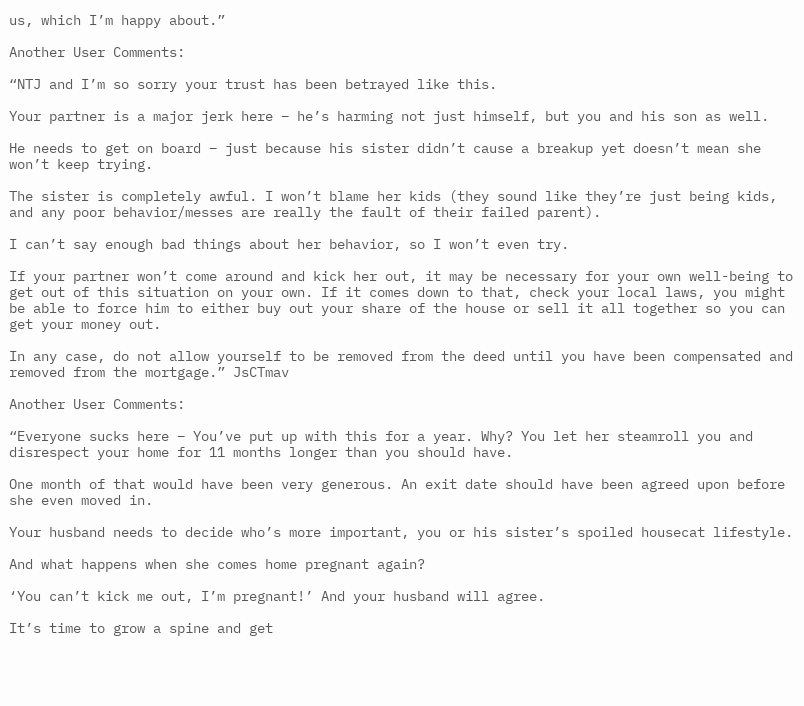us, which I’m happy about.”

Another User Comments:

“NTJ and I’m so sorry your trust has been betrayed like this.

Your partner is a major jerk here – he’s harming not just himself, but you and his son as well.

He needs to get on board – just because his sister didn’t cause a breakup yet doesn’t mean she won’t keep trying.

The sister is completely awful. I won’t blame her kids (they sound like they’re just being kids, and any poor behavior/messes are really the fault of their failed parent).

I can’t say enough bad things about her behavior, so I won’t even try.

If your partner won’t come around and kick her out, it may be necessary for your own well-being to get out of this situation on your own. If it comes down to that, check your local laws, you might be able to force him to either buy out your share of the house or sell it all together so you can get your money out.

In any case, do not allow yourself to be removed from the deed until you have been compensated and removed from the mortgage.” JsCTmav

Another User Comments:

“Everyone sucks here – You’ve put up with this for a year. Why? You let her steamroll you and disrespect your home for 11 months longer than you should have.

One month of that would have been very generous. An exit date should have been agreed upon before she even moved in.

Your husband needs to decide who’s more important, you or his sister’s spoiled housecat lifestyle.

And what happens when she comes home pregnant again?

‘You can’t kick me out, I’m pregnant!’ And your husband will agree.

It’s time to grow a spine and get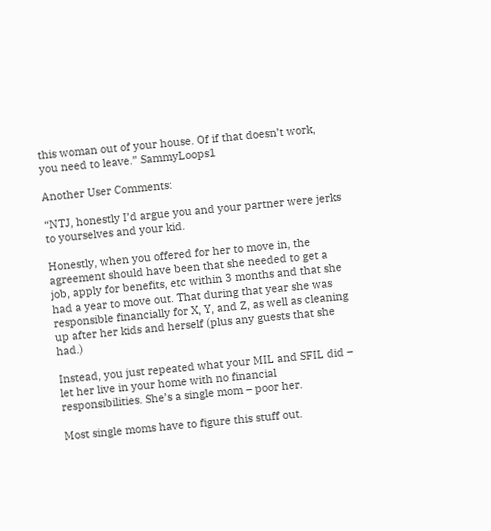this woman out of your house. Of if that doesn’t work, you need to leave.” SammyLoops1

Another User Comments:

“NTJ, honestly I’d argue you and your partner were jerks to yourselves and your kid.

Honestly, when you offered for her to move in, the agreement should have been that she needed to get a job, apply for benefits, etc within 3 months and that she had a year to move out. That during that year she was responsible financially for X, Y, and Z, as well as cleaning up after her kids and herself (plus any guests that she had.)

Instead, you just repeated what your MIL and SFIL did – let her live in your home with no financial responsibilities. She’s a single mom – poor her.

Most single moms have to figure this stuff out.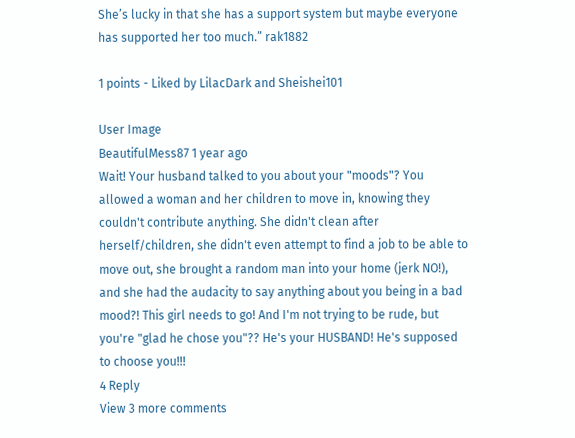She’s lucky in that she has a support system but maybe everyone has supported her too much.” rak1882

1 points - Liked by LilacDark and Sheishei101

User Image
BeautifulMess87 1 year ago
Wait! Your husband talked to you about your "moods"? You allowed a woman and her children to move in, knowing they couldn't contribute anything. She didn't clean after herself/children, she didn't even attempt to find a job to be able to move out, she brought a random man into your home (jerk NO!), and she had the audacity to say anything about you being in a bad mood?! This girl needs to go! And I'm not trying to be rude, but you're "glad he chose you"?? He's your HUSBAND! He's supposed to choose you!!!
4 Reply
View 3 more comments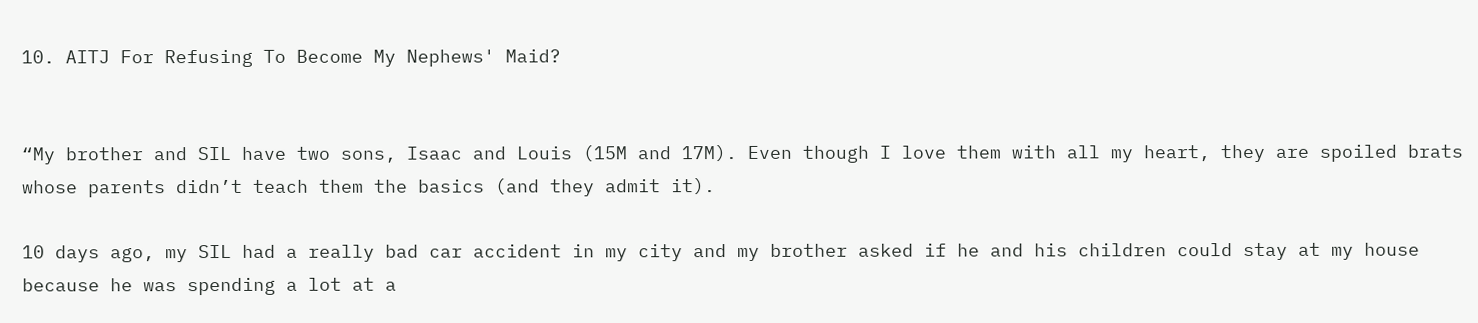10. AITJ For Refusing To Become My Nephews' Maid?


“My brother and SIL have two sons, Isaac and Louis (15M and 17M). Even though I love them with all my heart, they are spoiled brats whose parents didn’t teach them the basics (and they admit it).

10 days ago, my SIL had a really bad car accident in my city and my brother asked if he and his children could stay at my house because he was spending a lot at a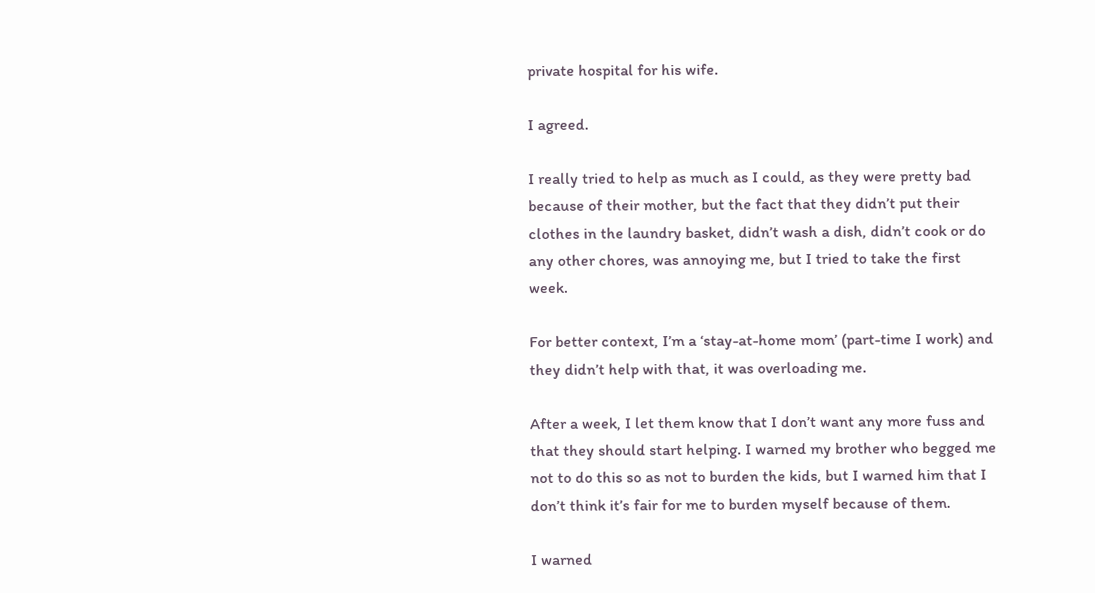private hospital for his wife.

I agreed.

I really tried to help as much as I could, as they were pretty bad because of their mother, but the fact that they didn’t put their clothes in the laundry basket, didn’t wash a dish, didn’t cook or do any other chores, was annoying me, but I tried to take the first week.

For better context, I’m a ‘stay-at-home mom’ (part-time I work) and they didn’t help with that, it was overloading me.

After a week, I let them know that I don’t want any more fuss and that they should start helping. I warned my brother who begged me not to do this so as not to burden the kids, but I warned him that I don’t think it’s fair for me to burden myself because of them.

I warned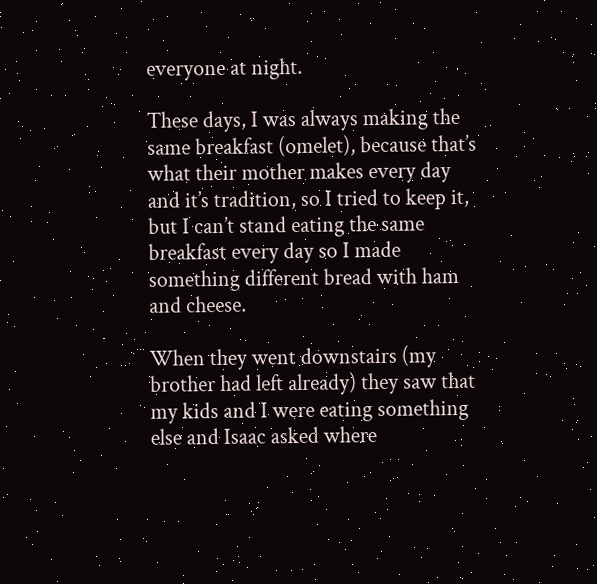everyone at night.

These days, I was always making the same breakfast (omelet), because that’s what their mother makes every day and it’s tradition, so I tried to keep it, but I can’t stand eating the same breakfast every day so I made something different bread with ham and cheese.

When they went downstairs (my brother had left already) they saw that my kids and I were eating something else and Isaac asked where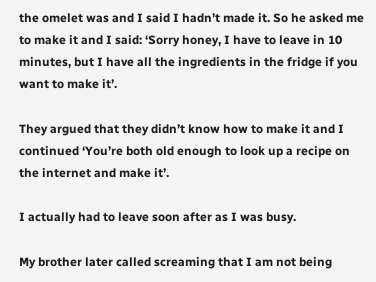the omelet was and I said I hadn’t made it. So he asked me to make it and I said: ‘Sorry honey, I have to leave in 10 minutes, but I have all the ingredients in the fridge if you want to make it’.

They argued that they didn’t know how to make it and I continued ‘You’re both old enough to look up a recipe on the internet and make it’.

I actually had to leave soon after as I was busy.

My brother later called screaming that I am not being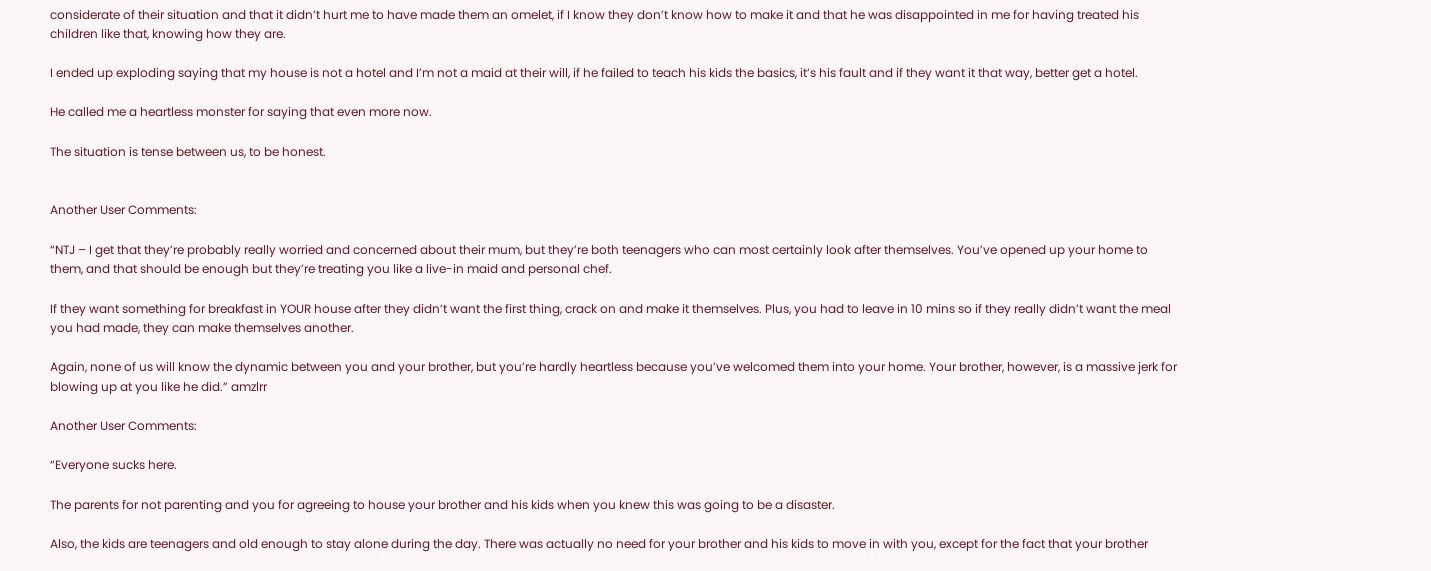considerate of their situation and that it didn’t hurt me to have made them an omelet, if I know they don’t know how to make it and that he was disappointed in me for having treated his children like that, knowing how they are.

I ended up exploding saying that my house is not a hotel and I’m not a maid at their will, if he failed to teach his kids the basics, it’s his fault and if they want it that way, better get a hotel.

He called me a heartless monster for saying that even more now.

The situation is tense between us, to be honest.


Another User Comments:

“NTJ – I get that they’re probably really worried and concerned about their mum, but they’re both teenagers who can most certainly look after themselves. You’ve opened up your home to them, and that should be enough but they’re treating you like a live-in maid and personal chef.

If they want something for breakfast in YOUR house after they didn’t want the first thing, crack on and make it themselves. Plus, you had to leave in 10 mins so if they really didn’t want the meal you had made, they can make themselves another.

Again, none of us will know the dynamic between you and your brother, but you’re hardly heartless because you’ve welcomed them into your home. Your brother, however, is a massive jerk for blowing up at you like he did.” amzlrr

Another User Comments:

“Everyone sucks here.

The parents for not parenting and you for agreeing to house your brother and his kids when you knew this was going to be a disaster.

Also, the kids are teenagers and old enough to stay alone during the day. There was actually no need for your brother and his kids to move in with you, except for the fact that your brother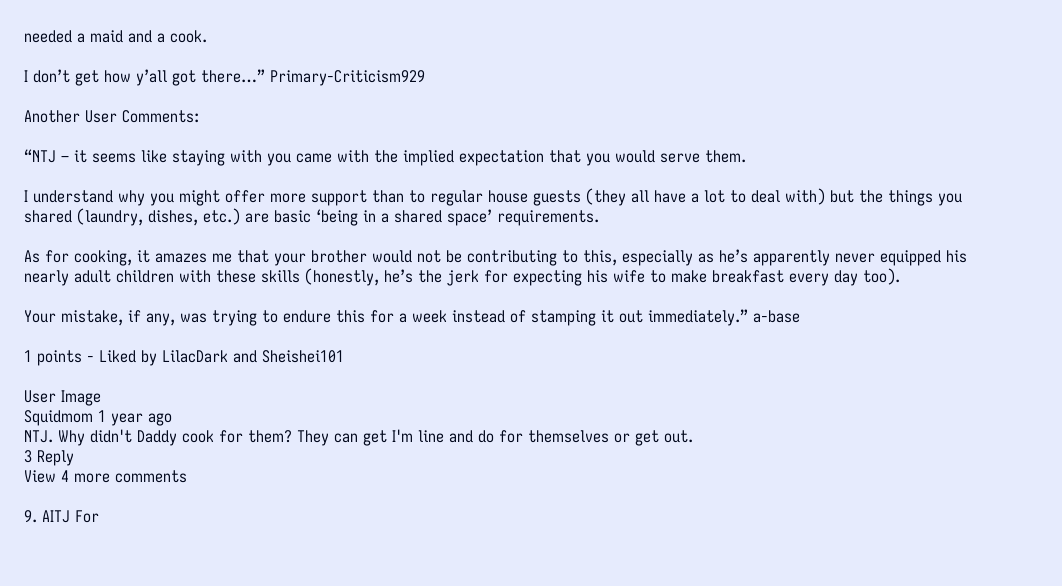needed a maid and a cook.

I don’t get how y’all got there…” Primary-Criticism929

Another User Comments:

“NTJ – it seems like staying with you came with the implied expectation that you would serve them.

I understand why you might offer more support than to regular house guests (they all have a lot to deal with) but the things you shared (laundry, dishes, etc.) are basic ‘being in a shared space’ requirements.

As for cooking, it amazes me that your brother would not be contributing to this, especially as he’s apparently never equipped his nearly adult children with these skills (honestly, he’s the jerk for expecting his wife to make breakfast every day too).

Your mistake, if any, was trying to endure this for a week instead of stamping it out immediately.” a-base

1 points - Liked by LilacDark and Sheishei101

User Image
Squidmom 1 year ago
NTJ. Why didn't Daddy cook for them? They can get I'm line and do for themselves or get out.
3 Reply
View 4 more comments

9. AITJ For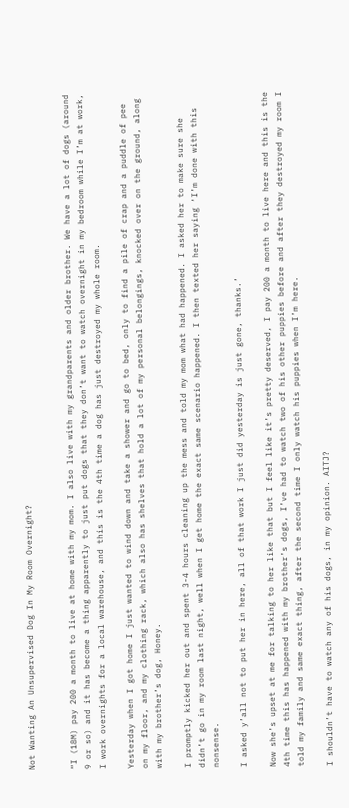Not Wanting An Unsupervised Dog In My Room Overnight?


“I (18M) pay 200 a month to live at home with my mom. I also live with my grandparents and older brother. We have a lot of dogs (around 9 or so) and it has become a thing apparently to just put dogs that they don’t want to watch overnight in my bedroom while I’m at work, I work overnights for a local warehouse, and this is the 4th time a dog has just destroyed my whole room.

Yesterday when I got home I just wanted to wind down and take a shower and go to bed, only to find a pile of crap and a puddle of pee on my floor, and my clothing rack, which also has shelves that hold a lot of my personal belongings, knocked over on the ground, along with my brother’s dog, Honey.

I promptly kicked her out and spent 3-4 hours cleaning up the mess and told my mom what had happened. I asked her to make sure she didn’t go in my room last night, well when I get home the exact same scenario happened. I then texted her saying ‘I’m done with this nonsense.

I asked y’all not to put her in here, all of that work I just did yesterday is just gone, thanks.’

Now she’s upset at me for talking to her like that but I feel like it’s pretty deserved, I pay 200 a month to live here and this is the 4th time this has happened with my brother’s dogs, I’ve had to watch two of his other puppies before and after they destroyed my room I told my family and same exact thing, after the second time I only watch his puppies when I’m here.

I shouldn’t have to watch any of his dogs, in my opinion. AITJ?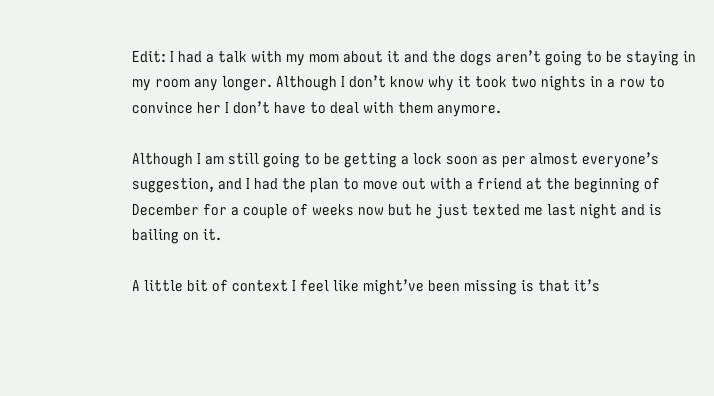Edit: I had a talk with my mom about it and the dogs aren’t going to be staying in my room any longer. Although I don’t know why it took two nights in a row to convince her I don’t have to deal with them anymore.

Although I am still going to be getting a lock soon as per almost everyone’s suggestion, and I had the plan to move out with a friend at the beginning of December for a couple of weeks now but he just texted me last night and is bailing on it.

A little bit of context I feel like might’ve been missing is that it’s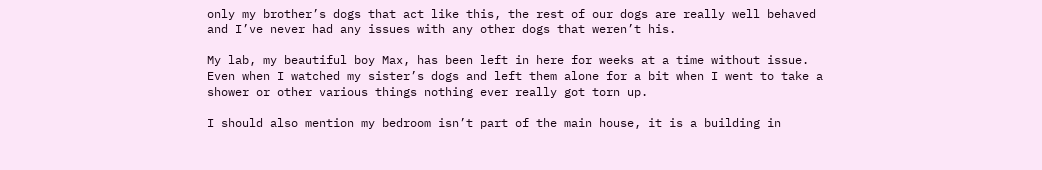only my brother’s dogs that act like this, the rest of our dogs are really well behaved and I’ve never had any issues with any other dogs that weren’t his.

My lab, my beautiful boy Max, has been left in here for weeks at a time without issue. Even when I watched my sister’s dogs and left them alone for a bit when I went to take a shower or other various things nothing ever really got torn up.

I should also mention my bedroom isn’t part of the main house, it is a building in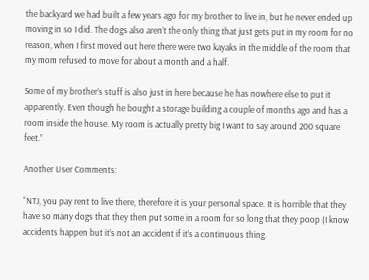the backyard we had built a few years ago for my brother to live in, but he never ended up moving in so I did. The dogs also aren’t the only thing that just gets put in my room for no reason, when I first moved out here there were two kayaks in the middle of the room that my mom refused to move for about a month and a half.

Some of my brother’s stuff is also just in here because he has nowhere else to put it apparently. Even though he bought a storage building a couple of months ago and has a room inside the house. My room is actually pretty big I want to say around 200 square feet.”

Another User Comments:

“NTJ, you pay rent to live there, therefore it is your personal space. It is horrible that they have so many dogs that they then put some in a room for so long that they poop (I know accidents happen but it’s not an accident if it’s a continuous thing.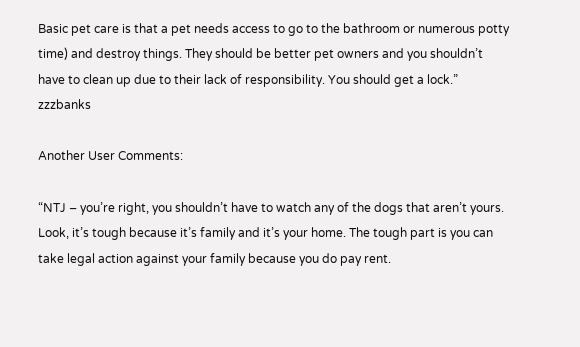Basic pet care is that a pet needs access to go to the bathroom or numerous potty time) and destroy things. They should be better pet owners and you shouldn’t have to clean up due to their lack of responsibility. You should get a lock.” zzzbanks

Another User Comments:

“NTJ – you’re right, you shouldn’t have to watch any of the dogs that aren’t yours. Look, it’s tough because it’s family and it’s your home. The tough part is you can take legal action against your family because you do pay rent.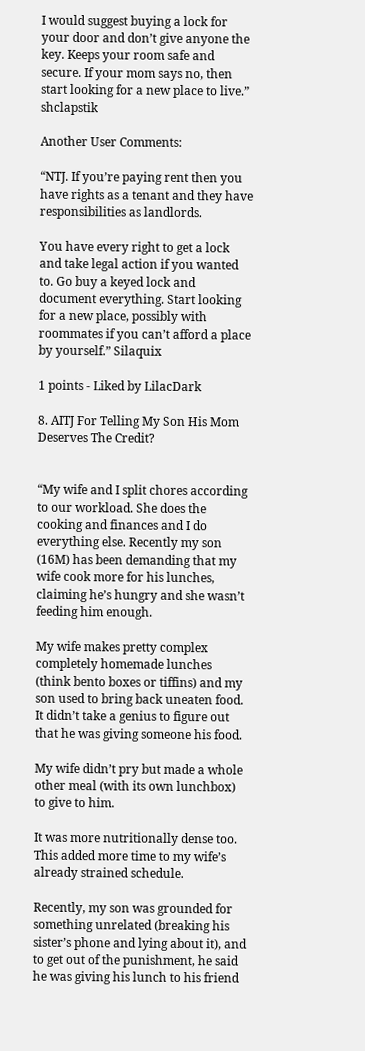I would suggest buying a lock for your door and don’t give anyone the key. Keeps your room safe and secure. If your mom says no, then start looking for a new place to live.” shclapstik

Another User Comments:

“NTJ. If you’re paying rent then you have rights as a tenant and they have responsibilities as landlords.

You have every right to get a lock and take legal action if you wanted to. Go buy a keyed lock and document everything. Start looking for a new place, possibly with roommates if you can’t afford a place by yourself.” Silaquix

1 points - Liked by LilacDark

8. AITJ For Telling My Son His Mom Deserves The Credit?


“My wife and I split chores according to our workload. She does the cooking and finances and I do everything else. Recently my son (16M) has been demanding that my wife cook more for his lunches, claiming he’s hungry and she wasn’t feeding him enough.

My wife makes pretty complex completely homemade lunches (think bento boxes or tiffins) and my son used to bring back uneaten food. It didn’t take a genius to figure out that he was giving someone his food.

My wife didn’t pry but made a whole other meal (with its own lunchbox) to give to him.

It was more nutritionally dense too. This added more time to my wife’s already strained schedule.

Recently, my son was grounded for something unrelated (breaking his sister’s phone and lying about it), and to get out of the punishment, he said he was giving his lunch to his friend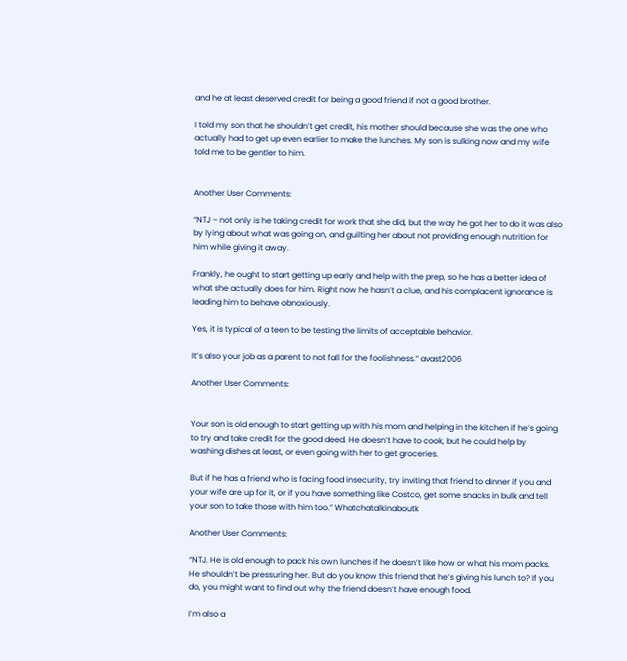and he at least deserved credit for being a good friend if not a good brother.

I told my son that he shouldn’t get credit, his mother should because she was the one who actually had to get up even earlier to make the lunches. My son is sulking now and my wife told me to be gentler to him.


Another User Comments:

“NTJ – not only is he taking credit for work that she did, but the way he got her to do it was also by lying about what was going on, and guilting her about not providing enough nutrition for him while giving it away.

Frankly, he ought to start getting up early and help with the prep, so he has a better idea of what she actually does for him. Right now he hasn’t a clue, and his complacent ignorance is leading him to behave obnoxiously.

Yes, it is typical of a teen to be testing the limits of acceptable behavior.

It’s also your job as a parent to not fall for the foolishness.” avast2006

Another User Comments:


Your son is old enough to start getting up with his mom and helping in the kitchen if he’s going to try and take credit for the good deed. He doesn’t have to cook, but he could help by washing dishes at least, or even going with her to get groceries.

But if he has a friend who is facing food insecurity, try inviting that friend to dinner if you and your wife are up for it, or if you have something like Costco, get some snacks in bulk and tell your son to take those with him too.” Whatchatalkinaboutk

Another User Comments:

“NTJ. He is old enough to pack his own lunches if he doesn’t like how or what his mom packs. He shouldn’t be pressuring her. But do you know this friend that he’s giving his lunch to? If you do, you might want to find out why the friend doesn’t have enough food.

I’m also a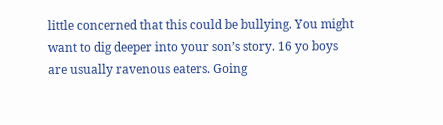little concerned that this could be bullying. You might want to dig deeper into your son’s story. 16 yo boys are usually ravenous eaters. Going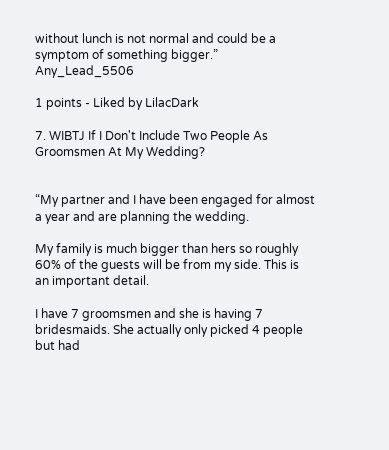without lunch is not normal and could be a symptom of something bigger.” Any_Lead_5506

1 points - Liked by LilacDark

7. WIBTJ If I Don't Include Two People As Groomsmen At My Wedding?


“My partner and I have been engaged for almost a year and are planning the wedding.

My family is much bigger than hers so roughly 60% of the guests will be from my side. This is an important detail.

I have 7 groomsmen and she is having 7 bridesmaids. She actually only picked 4 people but had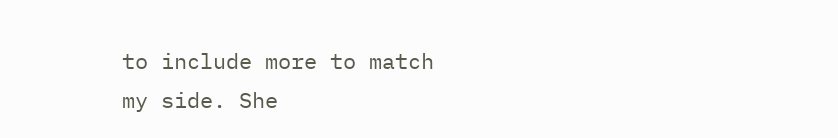to include more to match my side. She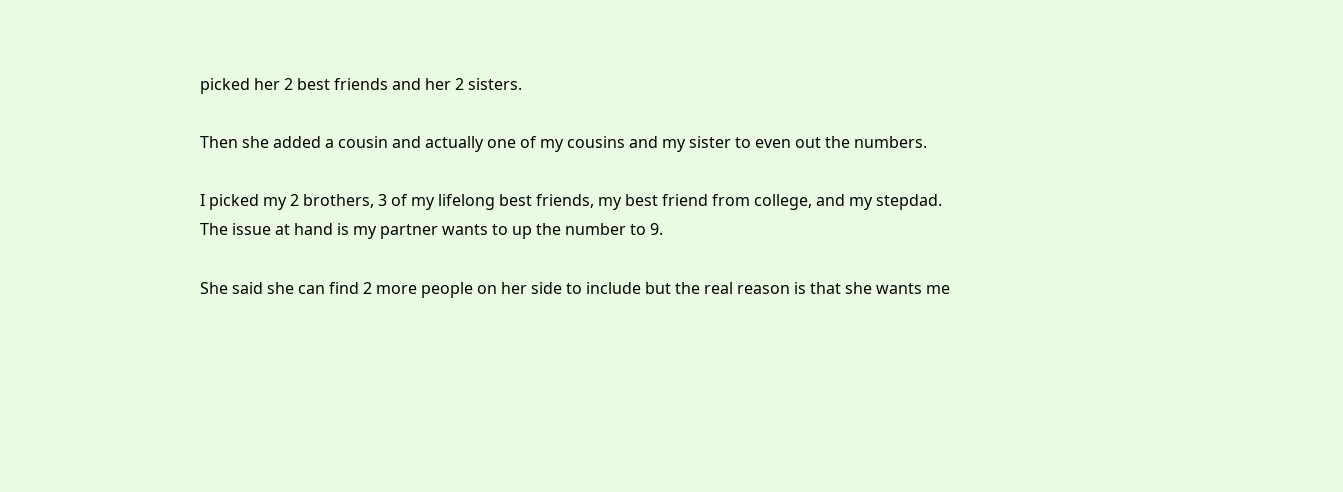picked her 2 best friends and her 2 sisters.

Then she added a cousin and actually one of my cousins and my sister to even out the numbers.

I picked my 2 brothers, 3 of my lifelong best friends, my best friend from college, and my stepdad. The issue at hand is my partner wants to up the number to 9.

She said she can find 2 more people on her side to include but the real reason is that she wants me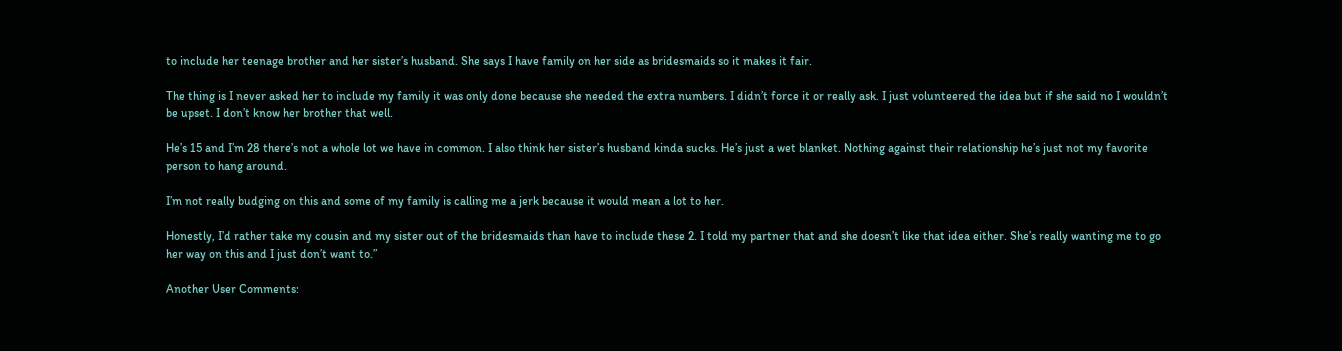to include her teenage brother and her sister’s husband. She says I have family on her side as bridesmaids so it makes it fair.

The thing is I never asked her to include my family it was only done because she needed the extra numbers. I didn’t force it or really ask. I just volunteered the idea but if she said no I wouldn’t be upset. I don’t know her brother that well.

He’s 15 and I’m 28 there’s not a whole lot we have in common. I also think her sister’s husband kinda sucks. He’s just a wet blanket. Nothing against their relationship he’s just not my favorite person to hang around.

I’m not really budging on this and some of my family is calling me a jerk because it would mean a lot to her.

Honestly, I’d rather take my cousin and my sister out of the bridesmaids than have to include these 2. I told my partner that and she doesn’t like that idea either. She’s really wanting me to go her way on this and I just don’t want to.”

Another User Comments: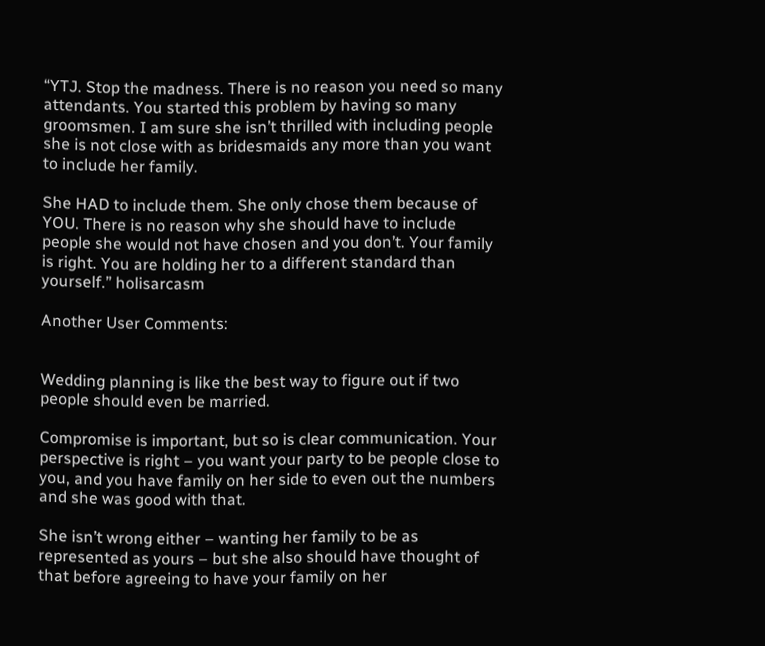“YTJ. Stop the madness. There is no reason you need so many attendants. You started this problem by having so many groomsmen. I am sure she isn’t thrilled with including people she is not close with as bridesmaids any more than you want to include her family.

She HAD to include them. She only chose them because of YOU. There is no reason why she should have to include people she would not have chosen and you don’t. Your family is right. You are holding her to a different standard than yourself.” holisarcasm

Another User Comments:


Wedding planning is like the best way to figure out if two people should even be married.

Compromise is important, but so is clear communication. Your perspective is right – you want your party to be people close to you, and you have family on her side to even out the numbers and she was good with that.

She isn’t wrong either – wanting her family to be as represented as yours – but she also should have thought of that before agreeing to have your family on her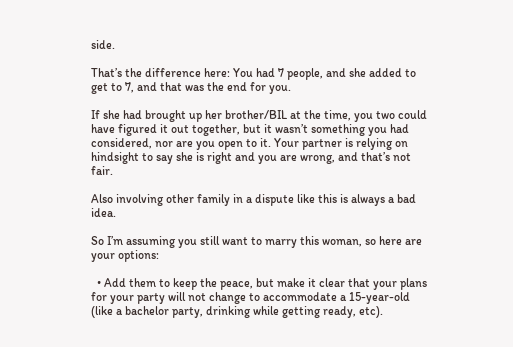side.

That’s the difference here: You had 7 people, and she added to get to 7, and that was the end for you.

If she had brought up her brother/BIL at the time, you two could have figured it out together, but it wasn’t something you had considered, nor are you open to it. Your partner is relying on hindsight to say she is right and you are wrong, and that’s not fair.

Also involving other family in a dispute like this is always a bad idea.

So I’m assuming you still want to marry this woman, so here are your options:

  • Add them to keep the peace, but make it clear that your plans for your party will not change to accommodate a 15-year-old (like a bachelor party, drinking while getting ready, etc).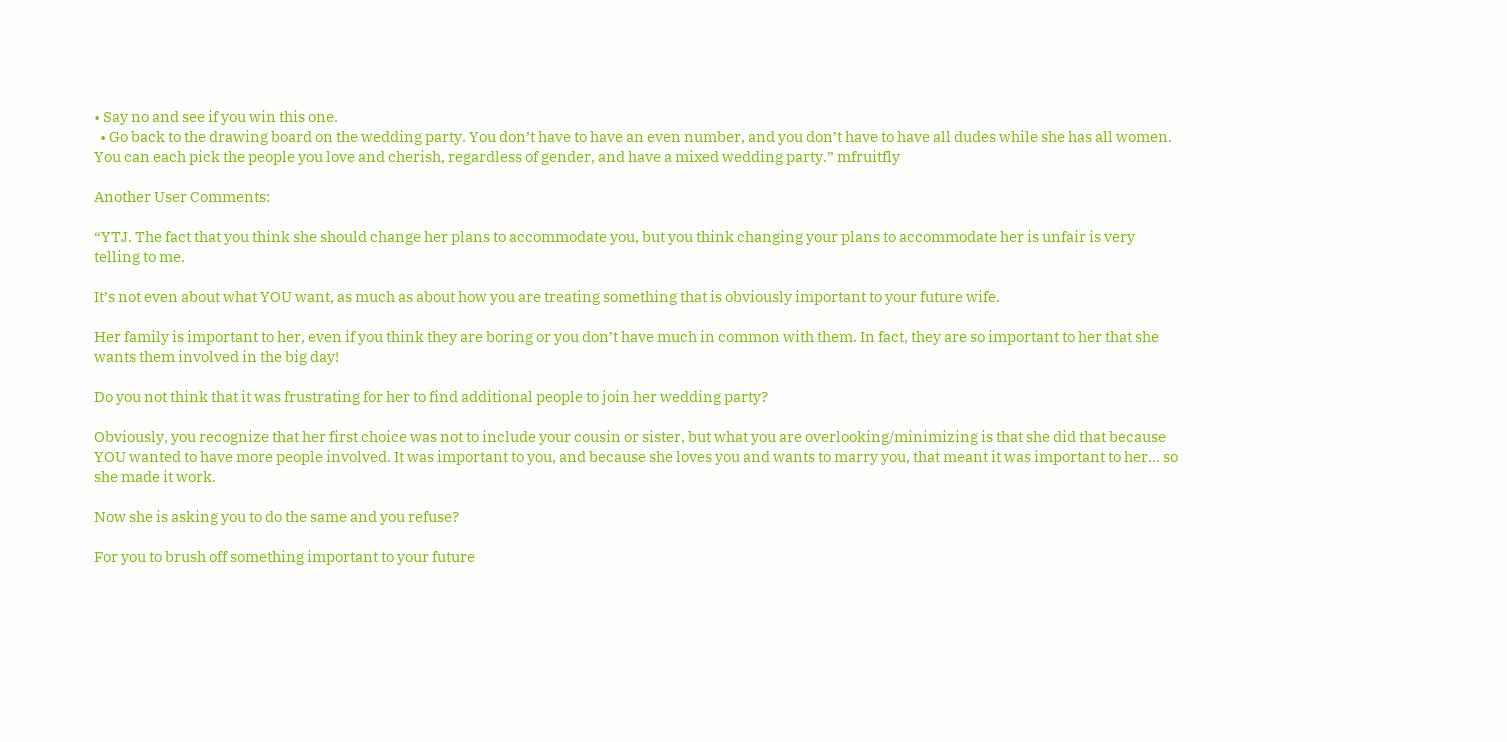• Say no and see if you win this one.
  • Go back to the drawing board on the wedding party. You don’t have to have an even number, and you don’t have to have all dudes while she has all women. You can each pick the people you love and cherish, regardless of gender, and have a mixed wedding party.” mfruitfly

Another User Comments:

“YTJ. The fact that you think she should change her plans to accommodate you, but you think changing your plans to accommodate her is unfair is very telling to me.

It’s not even about what YOU want, as much as about how you are treating something that is obviously important to your future wife.

Her family is important to her, even if you think they are boring or you don’t have much in common with them. In fact, they are so important to her that she wants them involved in the big day!

Do you not think that it was frustrating for her to find additional people to join her wedding party?

Obviously, you recognize that her first choice was not to include your cousin or sister, but what you are overlooking/minimizing is that she did that because YOU wanted to have more people involved. It was important to you, and because she loves you and wants to marry you, that meant it was important to her… so she made it work.

Now she is asking you to do the same and you refuse?

For you to brush off something important to your future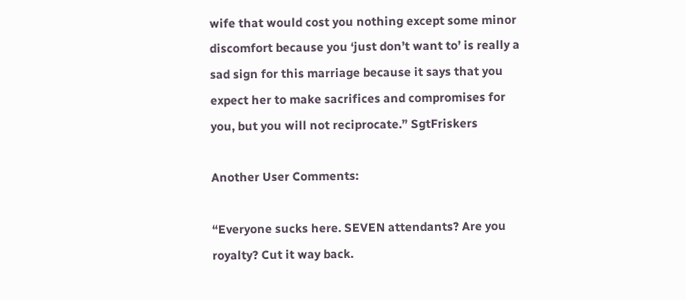wife that would cost you nothing except some minor discomfort because you ‘just don’t want to’ is really a sad sign for this marriage because it says that you expect her to make sacrifices and compromises for you, but you will not reciprocate.” SgtFriskers

Another User Comments:

“Everyone sucks here. SEVEN attendants? Are you royalty? Cut it way back.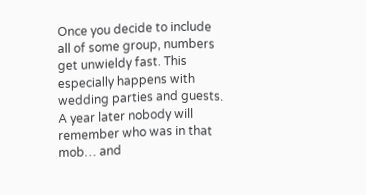Once you decide to include all of some group, numbers get unwieldy fast. This especially happens with wedding parties and guests. A year later nobody will remember who was in that mob… and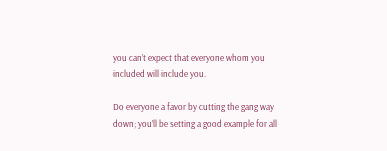you can’t expect that everyone whom you included will include you.

Do everyone a favor by cutting the gang way down; you’ll be setting a good example for all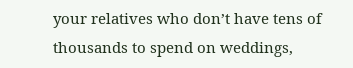your relatives who don’t have tens of thousands to spend on weddings,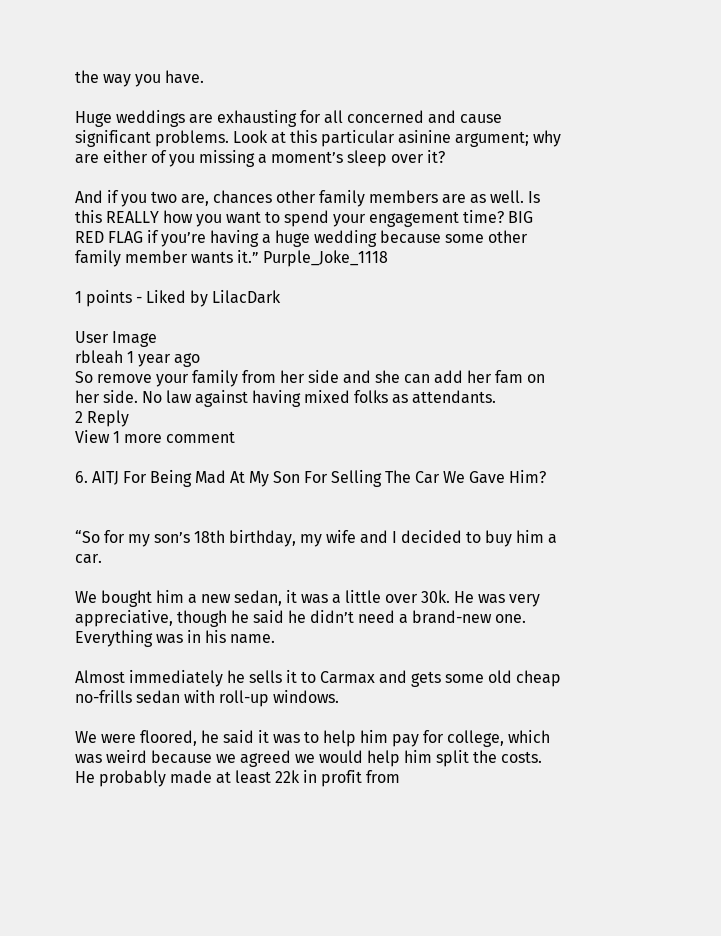the way you have.

Huge weddings are exhausting for all concerned and cause significant problems. Look at this particular asinine argument; why are either of you missing a moment’s sleep over it?

And if you two are, chances other family members are as well. Is this REALLY how you want to spend your engagement time? BIG RED FLAG if you’re having a huge wedding because some other family member wants it.” Purple_Joke_1118

1 points - Liked by LilacDark

User Image
rbleah 1 year ago
So remove your family from her side and she can add her fam on her side. No law against having mixed folks as attendants.
2 Reply
View 1 more comment

6. AITJ For Being Mad At My Son For Selling The Car We Gave Him?


“So for my son’s 18th birthday, my wife and I decided to buy him a car.

We bought him a new sedan, it was a little over 30k. He was very appreciative, though he said he didn’t need a brand-new one. Everything was in his name.

Almost immediately he sells it to Carmax and gets some old cheap no-frills sedan with roll-up windows.

We were floored, he said it was to help him pay for college, which was weird because we agreed we would help him split the costs. He probably made at least 22k in profit from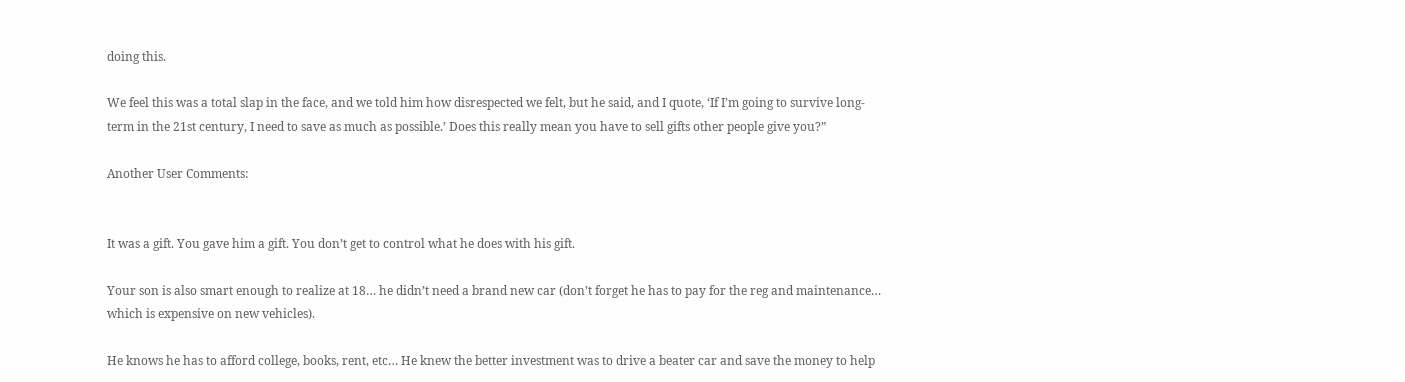doing this.

We feel this was a total slap in the face, and we told him how disrespected we felt, but he said, and I quote, ‘If I’m going to survive long-term in the 21st century, I need to save as much as possible.’ Does this really mean you have to sell gifts other people give you?”

Another User Comments:


It was a gift. You gave him a gift. You don’t get to control what he does with his gift.

Your son is also smart enough to realize at 18… he didn’t need a brand new car (don’t forget he has to pay for the reg and maintenance… which is expensive on new vehicles).

He knows he has to afford college, books, rent, etc… He knew the better investment was to drive a beater car and save the money to help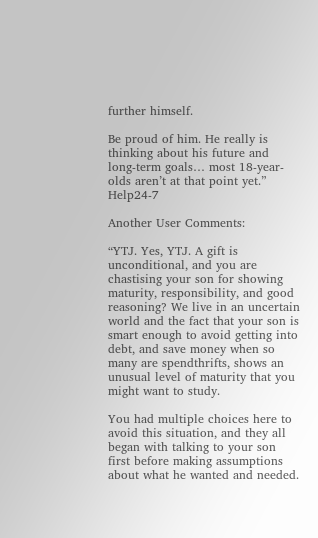further himself.

Be proud of him. He really is thinking about his future and long-term goals… most 18-year-olds aren’t at that point yet.” Help24-7

Another User Comments:

“YTJ. Yes, YTJ. A gift is unconditional, and you are chastising your son for showing maturity, responsibility, and good reasoning? We live in an uncertain world and the fact that your son is smart enough to avoid getting into debt, and save money when so many are spendthrifts, shows an unusual level of maturity that you might want to study.

You had multiple choices here to avoid this situation, and they all began with talking to your son first before making assumptions about what he wanted and needed.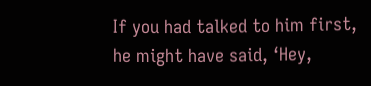If you had talked to him first, he might have said, ‘Hey,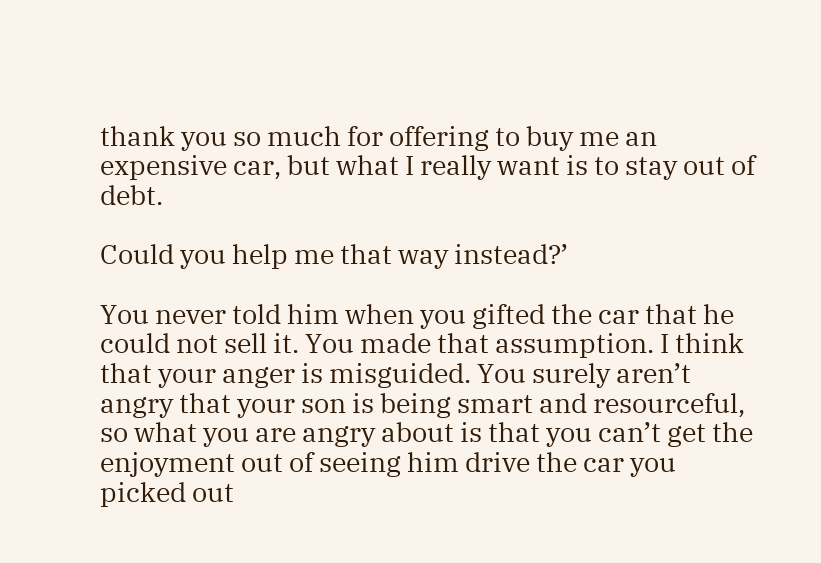thank you so much for offering to buy me an expensive car, but what I really want is to stay out of debt.

Could you help me that way instead?’

You never told him when you gifted the car that he could not sell it. You made that assumption. I think that your anger is misguided. You surely aren’t angry that your son is being smart and resourceful, so what you are angry about is that you can’t get the enjoyment out of seeing him drive the car you picked out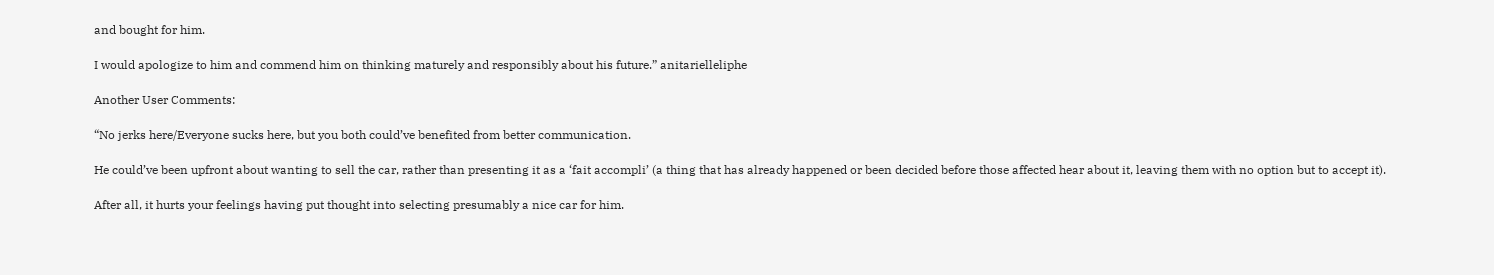and bought for him.

I would apologize to him and commend him on thinking maturely and responsibly about his future.” anitarielleliphe

Another User Comments:

“No jerks here/Everyone sucks here, but you both could’ve benefited from better communication.

He could’ve been upfront about wanting to sell the car, rather than presenting it as a ‘fait accompli’ (a thing that has already happened or been decided before those affected hear about it, leaving them with no option but to accept it).

After all, it hurts your feelings having put thought into selecting presumably a nice car for him.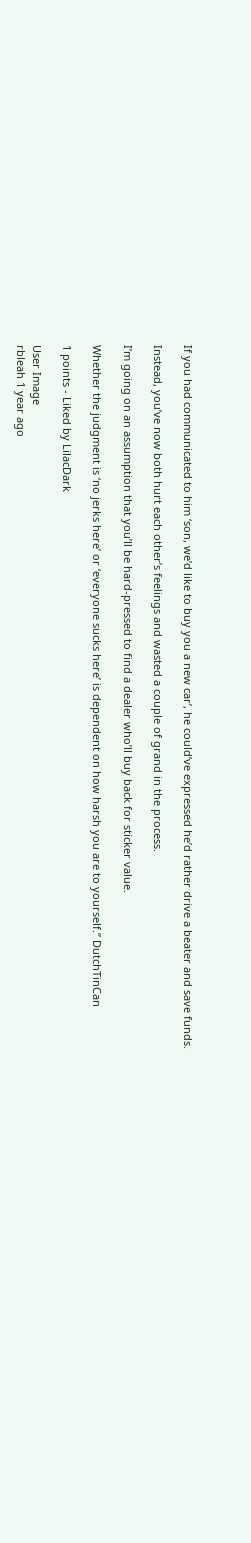If you had communicated to him ‘son, we’d like to buy you a new car’, he could’ve expressed he’d rather drive a beater and save funds.

Instead, you’ve now both hurt each other’s feelings and wasted a couple of grand in the process.

I’m going on an assumption that you’ll be hard-pressed to find a dealer who’ll buy back for sticker value.

Whether the judgment is ‘no jerks here’ or ‘everyone sucks here’ is dependent on how harsh you are to yourself.” DutchTinCan

1 points - Liked by LilacDark

User Image
rbleah 1 year ago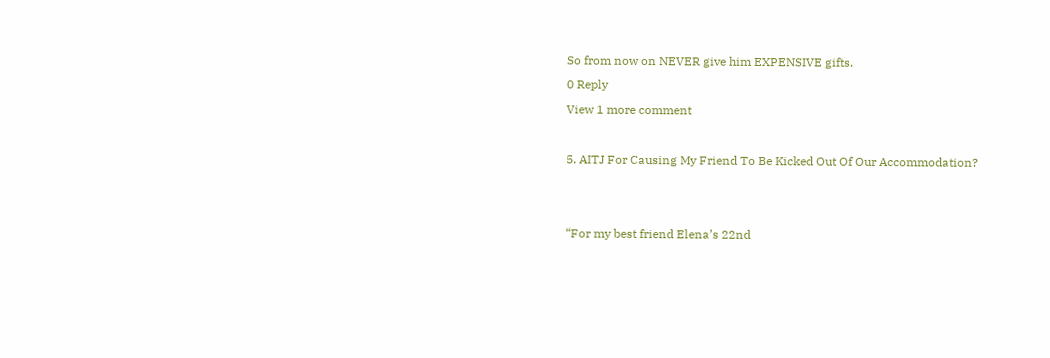So from now on NEVER give him EXPENSIVE gifts.
0 Reply
View 1 more comment

5. AITJ For Causing My Friend To Be Kicked Out Of Our Accommodation?


“For my best friend Elena’s 22nd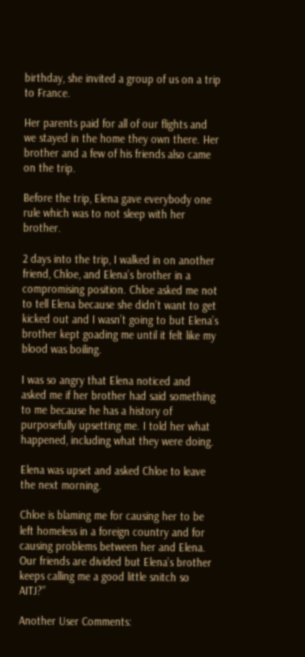birthday, she invited a group of us on a trip to France.

Her parents paid for all of our flights and we stayed in the home they own there. Her brother and a few of his friends also came on the trip.

Before the trip, Elena gave everybody one rule which was to not sleep with her brother.

2 days into the trip, I walked in on another friend, Chloe, and Elena’s brother in a compromising position. Chloe asked me not to tell Elena because she didn’t want to get kicked out and I wasn’t going to but Elena’s brother kept goading me until it felt like my blood was boiling.

I was so angry that Elena noticed and asked me if her brother had said something to me because he has a history of purposefully upsetting me. I told her what happened, including what they were doing.

Elena was upset and asked Chloe to leave the next morning.

Chloe is blaming me for causing her to be left homeless in a foreign country and for causing problems between her and Elena. Our friends are divided but Elena’s brother keeps calling me a good little snitch so AITJ?”

Another User Comments: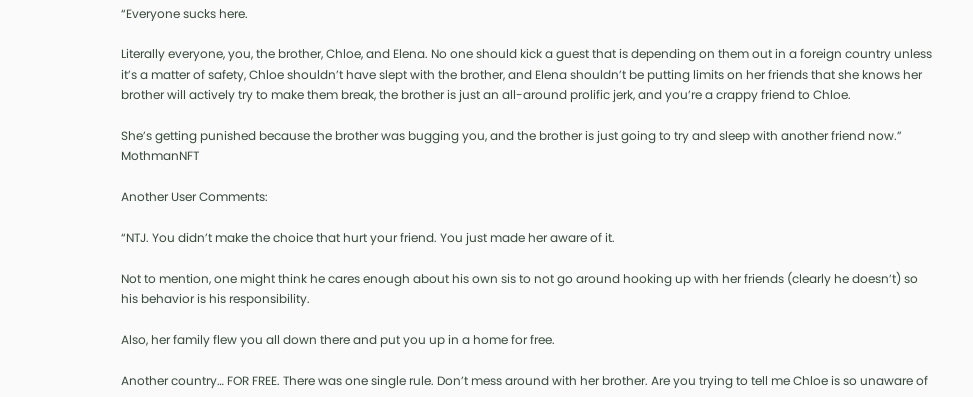“Everyone sucks here.

Literally everyone, you, the brother, Chloe, and Elena. No one should kick a guest that is depending on them out in a foreign country unless it’s a matter of safety, Chloe shouldn’t have slept with the brother, and Elena shouldn’t be putting limits on her friends that she knows her brother will actively try to make them break, the brother is just an all-around prolific jerk, and you’re a crappy friend to Chloe.

She’s getting punished because the brother was bugging you, and the brother is just going to try and sleep with another friend now.” MothmanNFT

Another User Comments:

“NTJ. You didn’t make the choice that hurt your friend. You just made her aware of it.

Not to mention, one might think he cares enough about his own sis to not go around hooking up with her friends (clearly he doesn’t) so his behavior is his responsibility.

Also, her family flew you all down there and put you up in a home for free.

Another country… FOR FREE. There was one single rule. Don’t mess around with her brother. Are you trying to tell me Chloe is so unaware of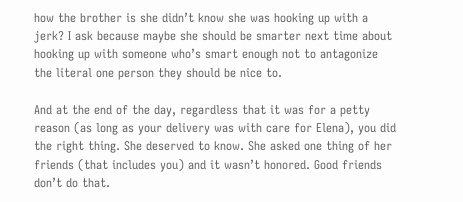how the brother is she didn’t know she was hooking up with a jerk? I ask because maybe she should be smarter next time about hooking up with someone who’s smart enough not to antagonize the literal one person they should be nice to.

And at the end of the day, regardless that it was for a petty reason (as long as your delivery was with care for Elena), you did the right thing. She deserved to know. She asked one thing of her friends (that includes you) and it wasn’t honored. Good friends don’t do that.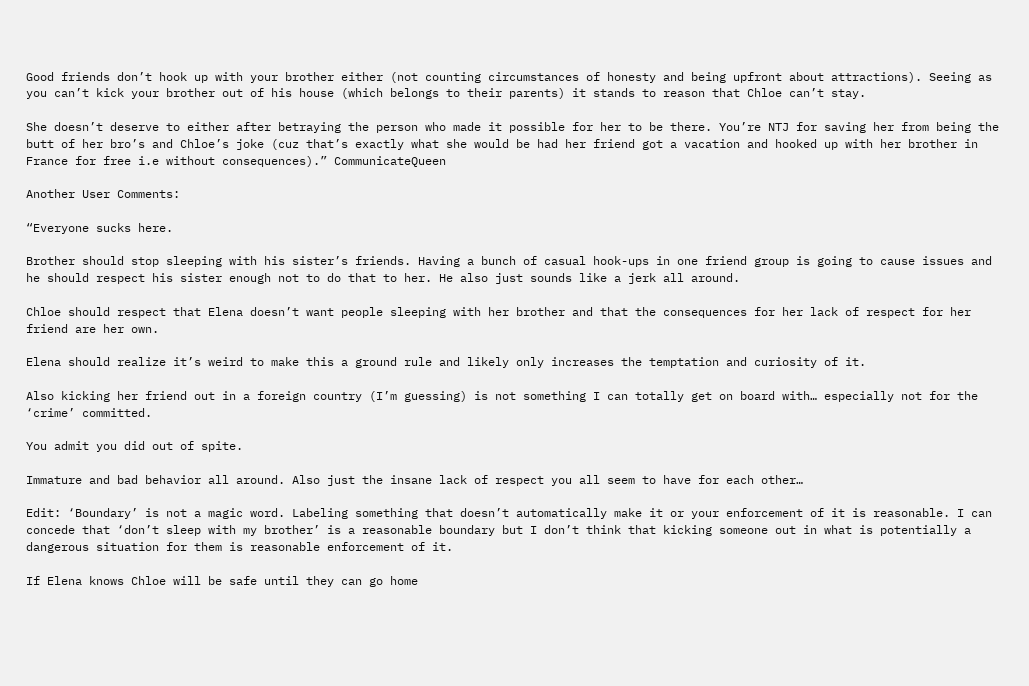Good friends don’t hook up with your brother either (not counting circumstances of honesty and being upfront about attractions). Seeing as you can’t kick your brother out of his house (which belongs to their parents) it stands to reason that Chloe can’t stay.

She doesn’t deserve to either after betraying the person who made it possible for her to be there. You’re NTJ for saving her from being the butt of her bro’s and Chloe’s joke (cuz that’s exactly what she would be had her friend got a vacation and hooked up with her brother in France for free i.e without consequences).” CommunicateQueen

Another User Comments:

“Everyone sucks here.

Brother should stop sleeping with his sister’s friends. Having a bunch of casual hook-ups in one friend group is going to cause issues and he should respect his sister enough not to do that to her. He also just sounds like a jerk all around.

Chloe should respect that Elena doesn’t want people sleeping with her brother and that the consequences for her lack of respect for her friend are her own.

Elena should realize it’s weird to make this a ground rule and likely only increases the temptation and curiosity of it.

Also kicking her friend out in a foreign country (I’m guessing) is not something I can totally get on board with… especially not for the ‘crime’ committed.

You admit you did out of spite.

Immature and bad behavior all around. Also just the insane lack of respect you all seem to have for each other…

Edit: ‘Boundary’ is not a magic word. Labeling something that doesn’t automatically make it or your enforcement of it is reasonable. I can concede that ‘don’t sleep with my brother’ is a reasonable boundary but I don’t think that kicking someone out in what is potentially a dangerous situation for them is reasonable enforcement of it.

If Elena knows Chloe will be safe until they can go home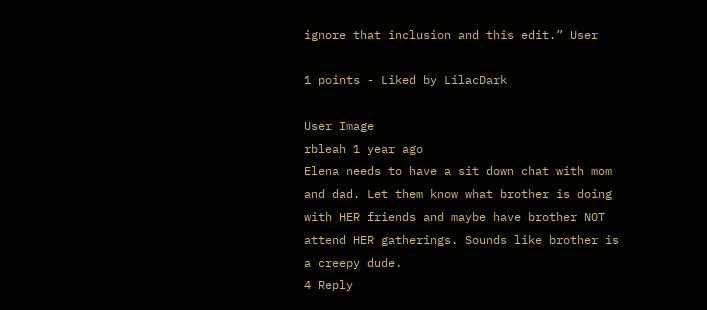ignore that inclusion and this edit.” User

1 points - Liked by LilacDark

User Image
rbleah 1 year ago
Elena needs to have a sit down chat with mom and dad. Let them know what brother is doing with HER friends and maybe have brother NOT attend HER gatherings. Sounds like brother is a creepy dude.
4 Reply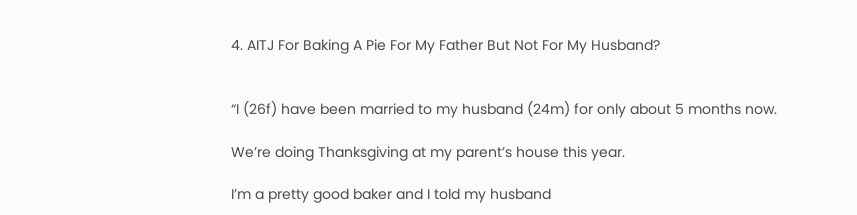4. AITJ For Baking A Pie For My Father But Not For My Husband?


“I (26f) have been married to my husband (24m) for only about 5 months now.

We’re doing Thanksgiving at my parent’s house this year.

I’m a pretty good baker and I told my husband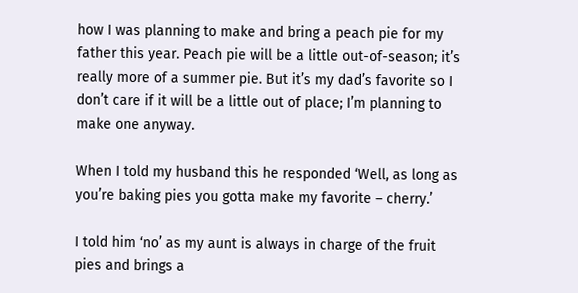how I was planning to make and bring a peach pie for my father this year. Peach pie will be a little out-of-season; it’s really more of a summer pie. But it’s my dad’s favorite so I don’t care if it will be a little out of place; I’m planning to make one anyway.

When I told my husband this he responded ‘Well, as long as you’re baking pies you gotta make my favorite – cherry.’

I told him ‘no’ as my aunt is always in charge of the fruit pies and brings a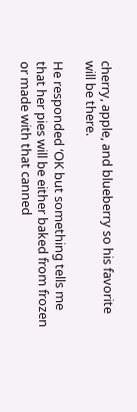cherry, apple, and blueberry so his favorite will be there.

He responded ‘OK but something tells me that her pies will be either baked from frozen or made with that canned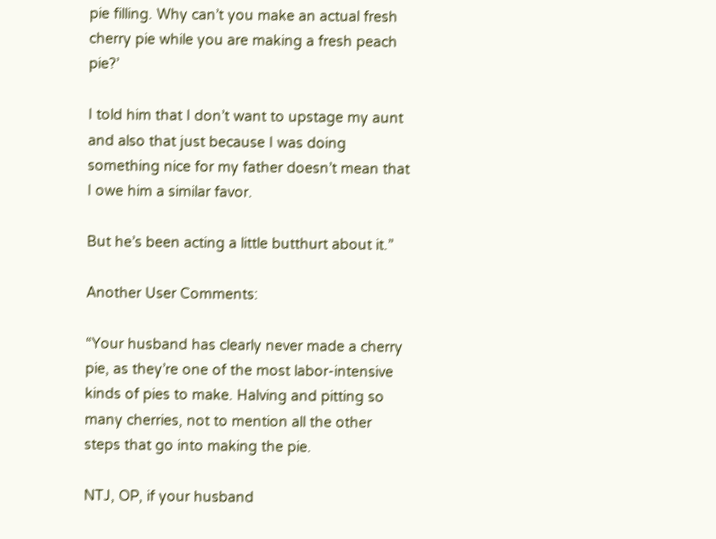pie filling. Why can’t you make an actual fresh cherry pie while you are making a fresh peach pie?’

I told him that I don’t want to upstage my aunt and also that just because I was doing something nice for my father doesn’t mean that I owe him a similar favor.

But he’s been acting a little butthurt about it.”

Another User Comments:

“Your husband has clearly never made a cherry pie, as they’re one of the most labor-intensive kinds of pies to make. Halving and pitting so many cherries, not to mention all the other steps that go into making the pie.

NTJ, OP, if your husband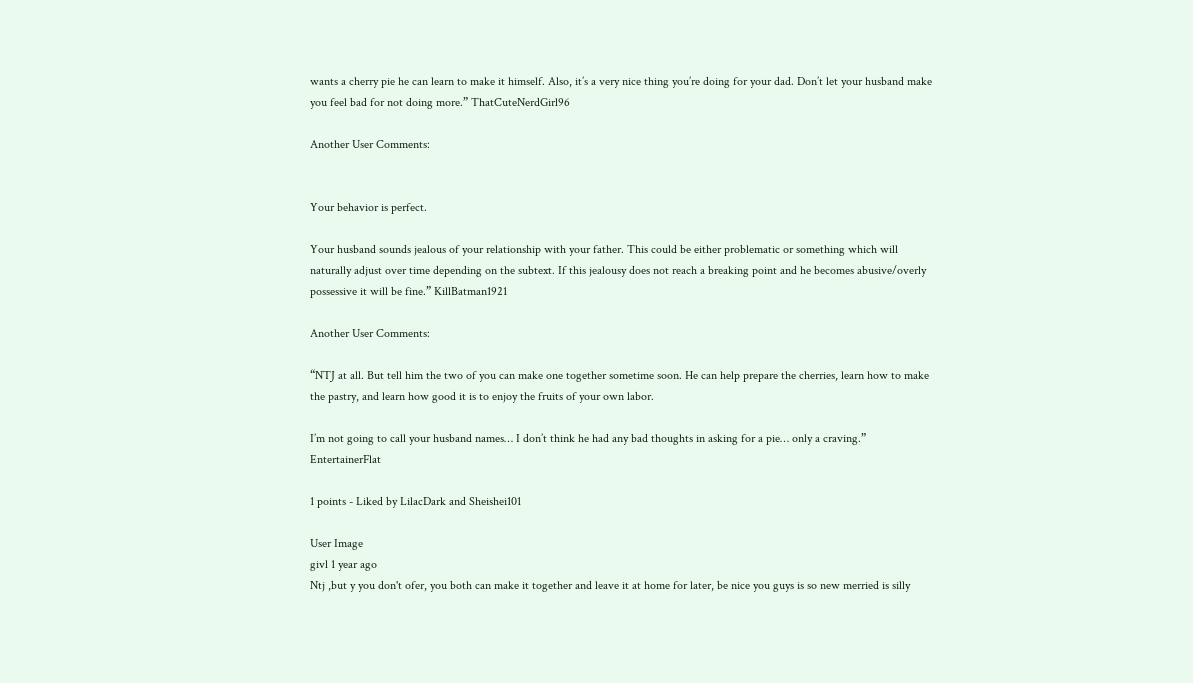wants a cherry pie he can learn to make it himself. Also, it’s a very nice thing you’re doing for your dad. Don’t let your husband make you feel bad for not doing more.” ThatCuteNerdGirl96

Another User Comments:


Your behavior is perfect.

Your husband sounds jealous of your relationship with your father. This could be either problematic or something which will naturally adjust over time depending on the subtext. If this jealousy does not reach a breaking point and he becomes abusive/overly possessive it will be fine.” KillBatman1921

Another User Comments:

“NTJ at all. But tell him the two of you can make one together sometime soon. He can help prepare the cherries, learn how to make the pastry, and learn how good it is to enjoy the fruits of your own labor.

I’m not going to call your husband names… I don’t think he had any bad thoughts in asking for a pie… only a craving.” EntertainerFlat

1 points - Liked by LilacDark and Sheishei101

User Image
givl 1 year ago
Ntj ,but y you don't ofer, you both can make it together and leave it at home for later, be nice you guys is so new merried is silly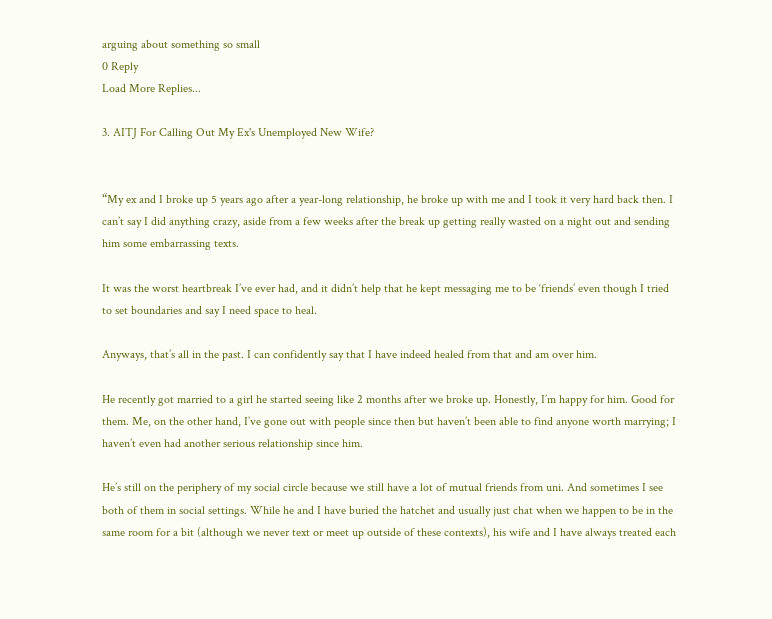arguing about something so small
0 Reply
Load More Replies...

3. AITJ For Calling Out My Ex's Unemployed New Wife?


“My ex and I broke up 5 years ago after a year-long relationship, he broke up with me and I took it very hard back then. I can’t say I did anything crazy, aside from a few weeks after the break up getting really wasted on a night out and sending him some embarrassing texts.

It was the worst heartbreak I’ve ever had, and it didn’t help that he kept messaging me to be ‘friends’ even though I tried to set boundaries and say I need space to heal.

Anyways, that’s all in the past. I can confidently say that I have indeed healed from that and am over him.

He recently got married to a girl he started seeing like 2 months after we broke up. Honestly, I’m happy for him. Good for them. Me, on the other hand, I’ve gone out with people since then but haven’t been able to find anyone worth marrying; I haven’t even had another serious relationship since him.

He’s still on the periphery of my social circle because we still have a lot of mutual friends from uni. And sometimes I see both of them in social settings. While he and I have buried the hatchet and usually just chat when we happen to be in the same room for a bit (although we never text or meet up outside of these contexts), his wife and I have always treated each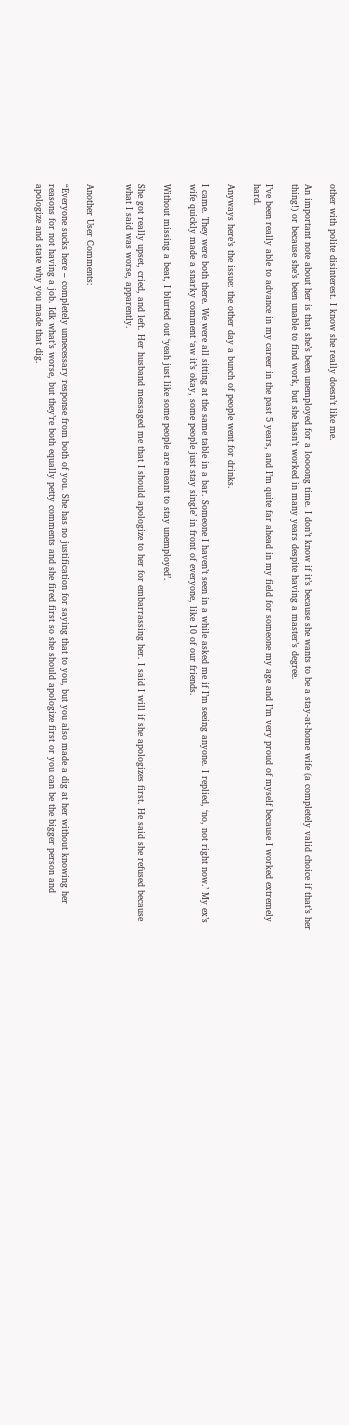other with polite disinterest. I know she really doesn’t like me.

An important note about her is that she’s been unemployed for a loooong time. I don’t know if it’s because she wants to be a stay-at-home wife (a completely valid choice if that’s her thing!) or because she’s been unable to find work, but she hasn’t worked in many years despite having a master’s degree.

I’ve been really able to advance in my career in the past 5 years, and I’m quite far ahead in my field for someone my age and I’m very proud of myself because I worked extremely hard.

Anyways here’s the issue: the other day a bunch of people went for drinks.

I came. They were both there. We were all sitting at the same table in a bar. Someone I haven’t seen in a while asked me if I’m seeing anyone. I replied, ‘no, not right now.’ My ex’s wife quickly made a snarky comment ‘aw it’s okay, some people just stay single’ in front of everyone, like 10 of our friends.

Without missing a beat, I blurted out ‘yeah just like some people are meant to stay unemployed’.

She got really upset, cried, and left. Her husband messaged me that I should apologize to her for embarrassing her. I said I will if she apologizes first. He said she refused because what I said was worse, apparently.


Another User Comments:

“Everyone sucks here – completely unnecessary response from both of you. She has no justification for saying that to you, but you also made a dig at her without knowing her reasons for not having a job. Idk what’s worse, but they’re both equally petty comments and she fired first so she should apologize first or you can be the bigger person and apologize and state why you made that dig.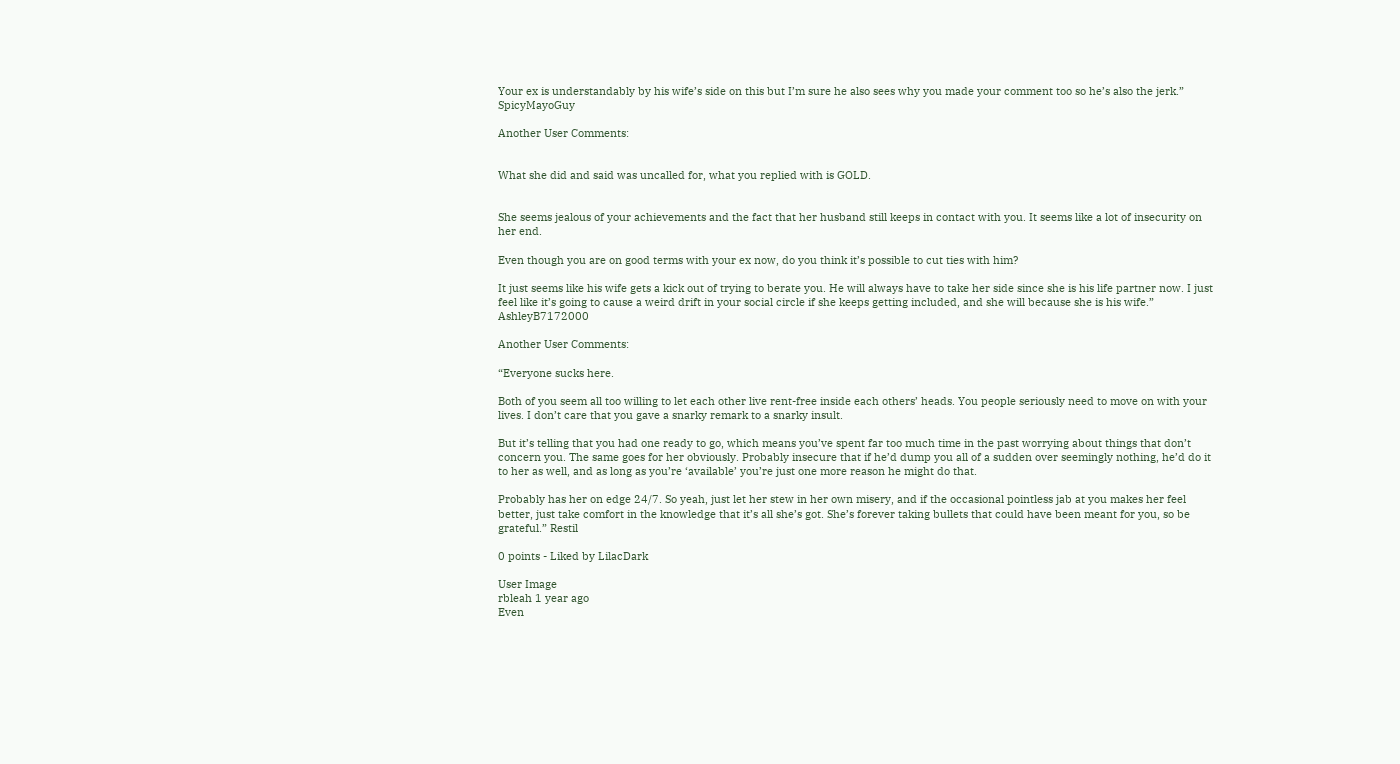Your ex is understandably by his wife’s side on this but I’m sure he also sees why you made your comment too so he’s also the jerk.” SpicyMayoGuy

Another User Comments:


What she did and said was uncalled for, what you replied with is GOLD.


She seems jealous of your achievements and the fact that her husband still keeps in contact with you. It seems like a lot of insecurity on her end.

Even though you are on good terms with your ex now, do you think it’s possible to cut ties with him?

It just seems like his wife gets a kick out of trying to berate you. He will always have to take her side since she is his life partner now. I just feel like it’s going to cause a weird drift in your social circle if she keeps getting included, and she will because she is his wife.” AshleyB7172000

Another User Comments:

“Everyone sucks here.

Both of you seem all too willing to let each other live rent-free inside each others’ heads. You people seriously need to move on with your lives. I don’t care that you gave a snarky remark to a snarky insult.

But it’s telling that you had one ready to go, which means you’ve spent far too much time in the past worrying about things that don’t concern you. The same goes for her obviously. Probably insecure that if he’d dump you all of a sudden over seemingly nothing, he’d do it to her as well, and as long as you’re ‘available’ you’re just one more reason he might do that.

Probably has her on edge 24/7. So yeah, just let her stew in her own misery, and if the occasional pointless jab at you makes her feel better, just take comfort in the knowledge that it’s all she’s got. She’s forever taking bullets that could have been meant for you, so be grateful.” Restil

0 points - Liked by LilacDark

User Image
rbleah 1 year ago
Even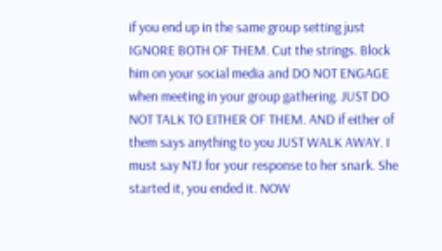if you end up in the same group setting just IGNORE BOTH OF THEM. Cut the strings. Block him on your social media and DO NOT ENGAGE when meeting in your group gathering. JUST DO NOT TALK TO EITHER OF THEM. AND if either of them says anything to you JUST WALK AWAY. I must say NTJ for your response to her snark. She started it, you ended it. NOW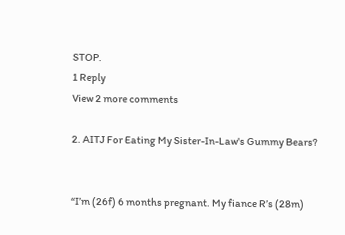STOP.
1 Reply
View 2 more comments

2. AITJ For Eating My Sister-In-Law's Gummy Bears?


“I’m (26f) 6 months pregnant. My fiance R’s (28m)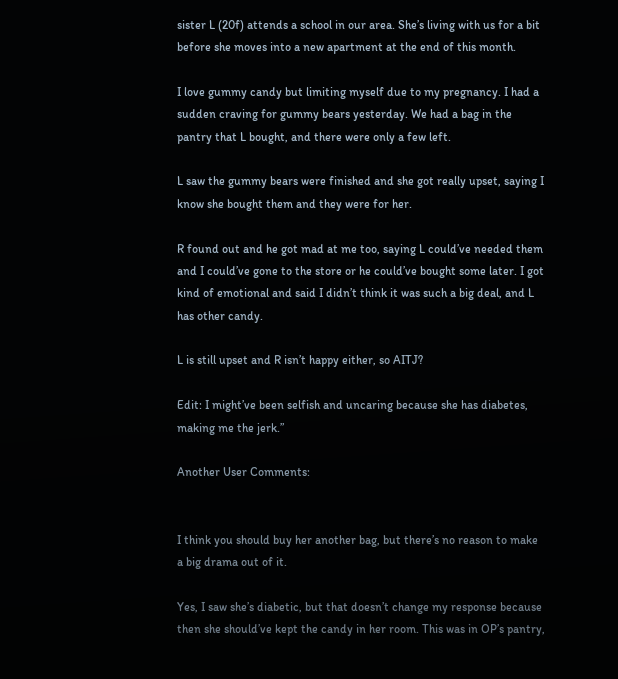sister L (20f) attends a school in our area. She’s living with us for a bit before she moves into a new apartment at the end of this month.

I love gummy candy but limiting myself due to my pregnancy. I had a sudden craving for gummy bears yesterday. We had a bag in the pantry that L bought, and there were only a few left.

L saw the gummy bears were finished and she got really upset, saying I know she bought them and they were for her.

R found out and he got mad at me too, saying L could’ve needed them and I could’ve gone to the store or he could’ve bought some later. I got kind of emotional and said I didn’t think it was such a big deal, and L has other candy.

L is still upset and R isn’t happy either, so AITJ?

Edit: I might’ve been selfish and uncaring because she has diabetes, making me the jerk.”

Another User Comments:


I think you should buy her another bag, but there’s no reason to make a big drama out of it.

Yes, I saw she’s diabetic, but that doesn’t change my response because then she should’ve kept the candy in her room. This was in OP’s pantry,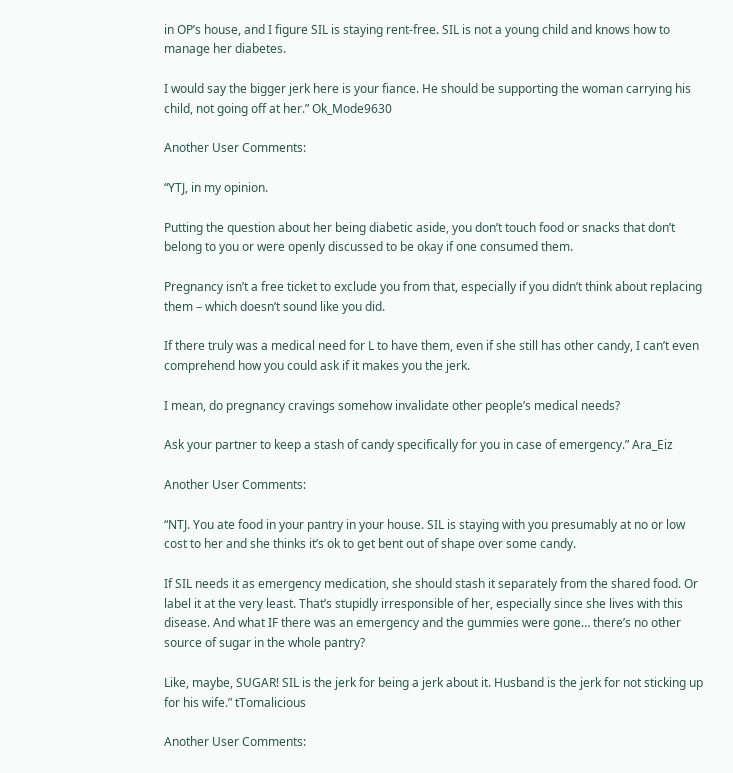in OP’s house, and I figure SIL is staying rent-free. SIL is not a young child and knows how to manage her diabetes.

I would say the bigger jerk here is your fiance. He should be supporting the woman carrying his child, not going off at her.” Ok_Mode9630

Another User Comments:

“YTJ, in my opinion.

Putting the question about her being diabetic aside, you don’t touch food or snacks that don’t belong to you or were openly discussed to be okay if one consumed them.

Pregnancy isn’t a free ticket to exclude you from that, especially if you didn’t think about replacing them – which doesn’t sound like you did.

If there truly was a medical need for L to have them, even if she still has other candy, I can’t even comprehend how you could ask if it makes you the jerk.

I mean, do pregnancy cravings somehow invalidate other people’s medical needs?

Ask your partner to keep a stash of candy specifically for you in case of emergency.” Ara_Eiz

Another User Comments:

“NTJ. You ate food in your pantry in your house. SIL is staying with you presumably at no or low cost to her and she thinks it’s ok to get bent out of shape over some candy.

If SIL needs it as emergency medication, she should stash it separately from the shared food. Or label it at the very least. That’s stupidly irresponsible of her, especially since she lives with this disease. And what IF there was an emergency and the gummies were gone… there’s no other source of sugar in the whole pantry?

Like, maybe, SUGAR! SIL is the jerk for being a jerk about it. Husband is the jerk for not sticking up for his wife.” tTomalicious

Another User Comments: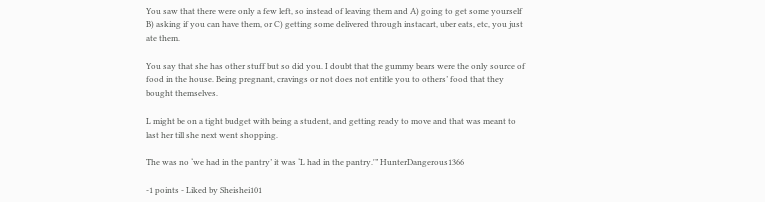You saw that there were only a few left, so instead of leaving them and A) going to get some yourself B) asking if you can have them, or C) getting some delivered through instacart, uber eats, etc, you just ate them.

You say that she has other stuff but so did you. I doubt that the gummy bears were the only source of food in the house. Being pregnant, cravings or not does not entitle you to others’ food that they bought themselves.

L might be on a tight budget with being a student, and getting ready to move and that was meant to last her till she next went shopping.

The was no ‘we had in the pantry’ it was ‘L had in the pantry.'” HunterDangerous1366

-1 points - Liked by Sheishei101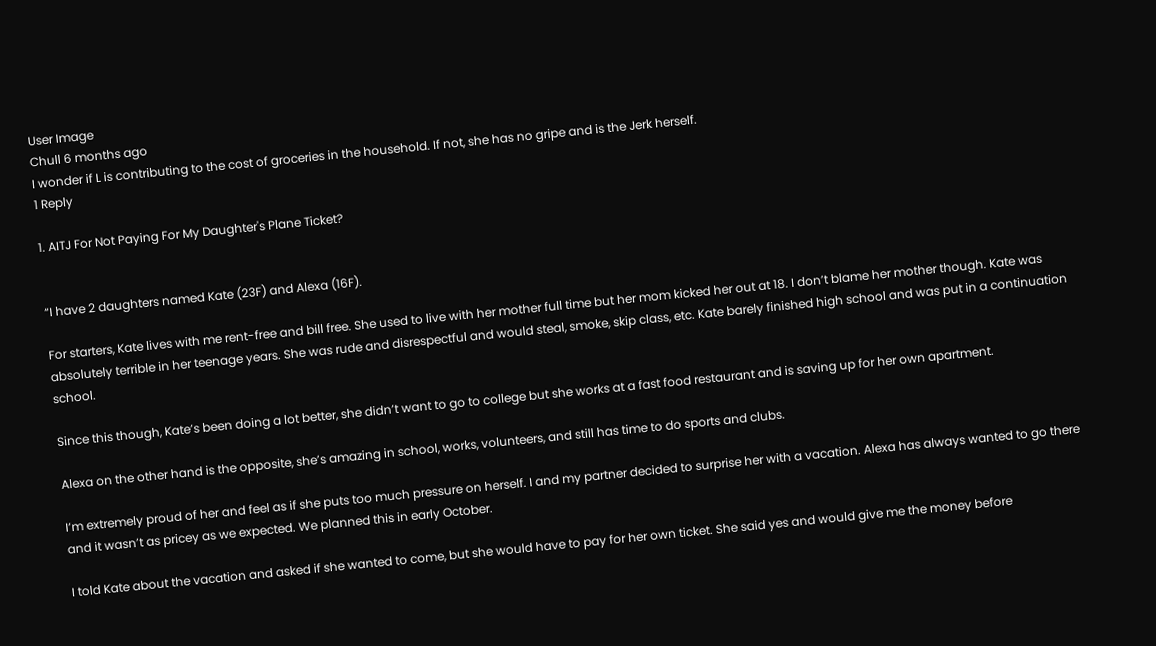User Image
Chull 6 months ago
I wonder if L is contributing to the cost of groceries in the household. If not, she has no gripe and is the Jerk herself.
1 Reply

1. AITJ For Not Paying For My Daughter's Plane Ticket?


“I have 2 daughters named Kate (23F) and Alexa (16F).

For starters, Kate lives with me rent-free and bill free. She used to live with her mother full time but her mom kicked her out at 18. I don’t blame her mother though. Kate was absolutely terrible in her teenage years. She was rude and disrespectful and would steal, smoke, skip class, etc. Kate barely finished high school and was put in a continuation school.

Since this though, Kate’s been doing a lot better, she didn’t want to go to college but she works at a fast food restaurant and is saving up for her own apartment.

Alexa on the other hand is the opposite, she’s amazing in school, works, volunteers, and still has time to do sports and clubs.

I’m extremely proud of her and feel as if she puts too much pressure on herself. I and my partner decided to surprise her with a vacation. Alexa has always wanted to go there and it wasn’t as pricey as we expected. We planned this in early October.

I told Kate about the vacation and asked if she wanted to come, but she would have to pay for her own ticket. She said yes and would give me the money before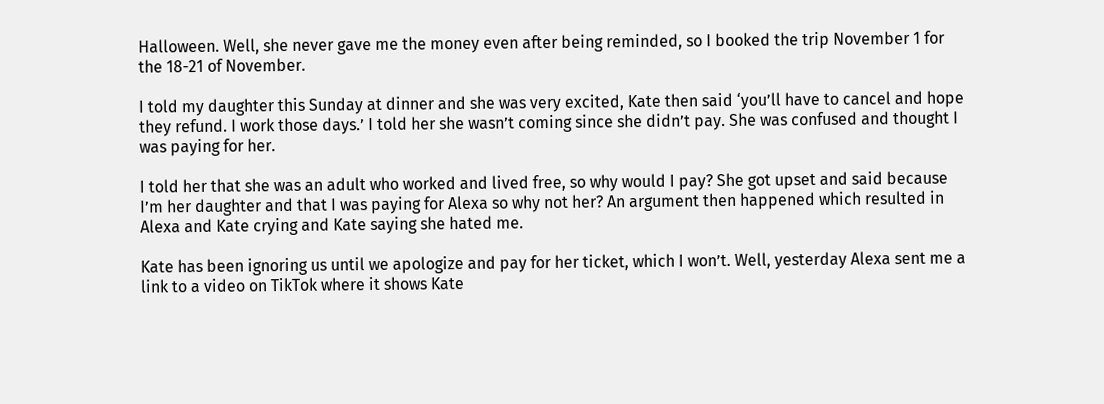Halloween. Well, she never gave me the money even after being reminded, so I booked the trip November 1 for the 18-21 of November.

I told my daughter this Sunday at dinner and she was very excited, Kate then said ‘you’ll have to cancel and hope they refund. I work those days.’ I told her she wasn’t coming since she didn’t pay. She was confused and thought I was paying for her.

I told her that she was an adult who worked and lived free, so why would I pay? She got upset and said because I’m her daughter and that I was paying for Alexa so why not her? An argument then happened which resulted in Alexa and Kate crying and Kate saying she hated me.

Kate has been ignoring us until we apologize and pay for her ticket, which I won’t. Well, yesterday Alexa sent me a link to a video on TikTok where it shows Kate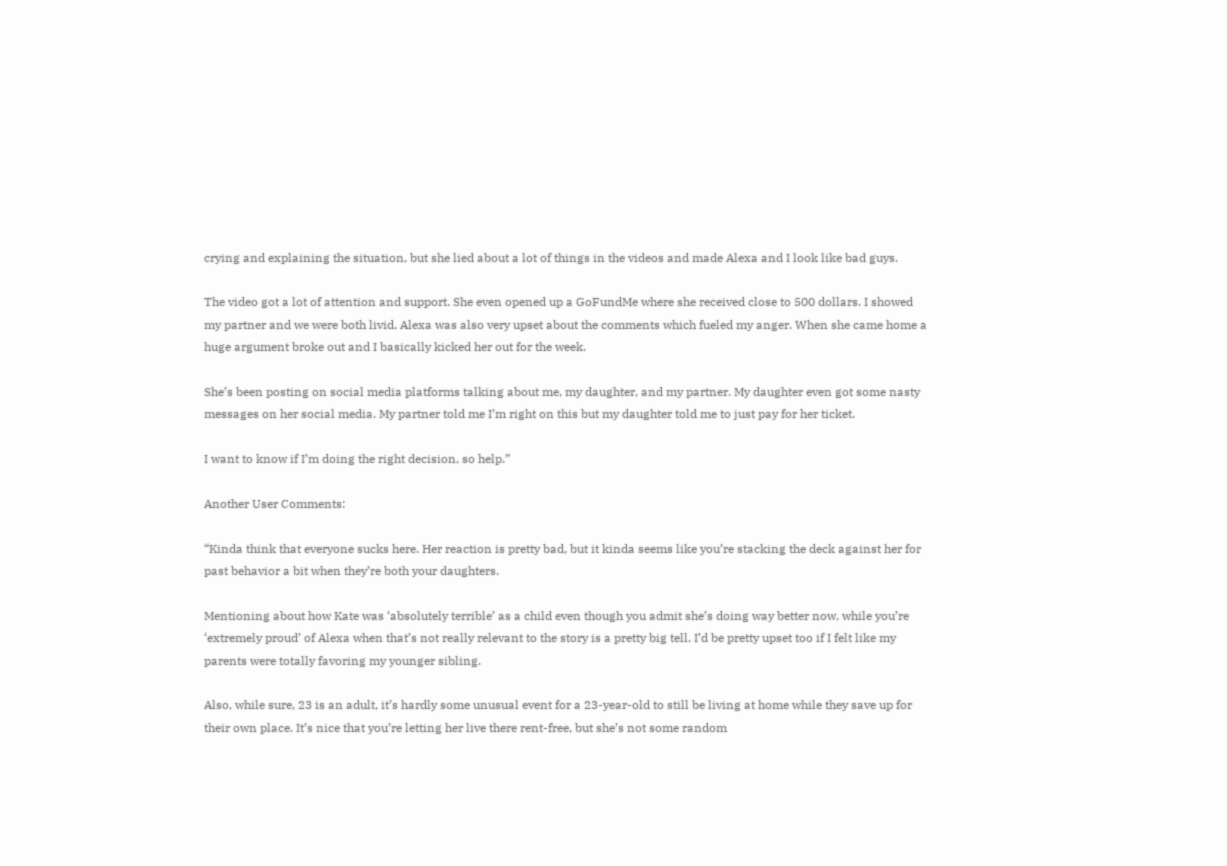crying and explaining the situation, but she lied about a lot of things in the videos and made Alexa and I look like bad guys.

The video got a lot of attention and support. She even opened up a GoFundMe where she received close to 500 dollars. I showed my partner and we were both livid, Alexa was also very upset about the comments which fueled my anger. When she came home a huge argument broke out and I basically kicked her out for the week.

She’s been posting on social media platforms talking about me, my daughter, and my partner. My daughter even got some nasty messages on her social media. My partner told me I’m right on this but my daughter told me to just pay for her ticket.

I want to know if I’m doing the right decision, so help.”

Another User Comments:

“Kinda think that everyone sucks here. Her reaction is pretty bad, but it kinda seems like you’re stacking the deck against her for past behavior a bit when they’re both your daughters.

Mentioning about how Kate was ‘absolutely terrible’ as a child even though you admit she’s doing way better now, while you’re ‘extremely proud’ of Alexa when that’s not really relevant to the story is a pretty big tell. I’d be pretty upset too if I felt like my parents were totally favoring my younger sibling.

Also, while sure, 23 is an adult, it’s hardly some unusual event for a 23-year-old to still be living at home while they save up for their own place. It’s nice that you’re letting her live there rent-free, but she’s not some random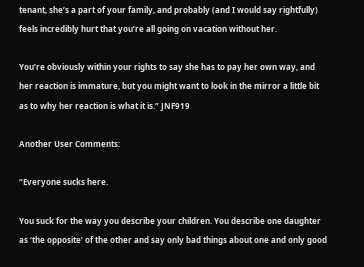tenant, she’s a part of your family, and probably (and I would say rightfully) feels incredibly hurt that you’re all going on vacation without her.

You’re obviously within your rights to say she has to pay her own way, and her reaction is immature, but you might want to look in the mirror a little bit as to why her reaction is what it is.” JNF919

Another User Comments:

“Everyone sucks here.

You suck for the way you describe your children. You describe one daughter as ‘the opposite’ of the other and say only bad things about one and only good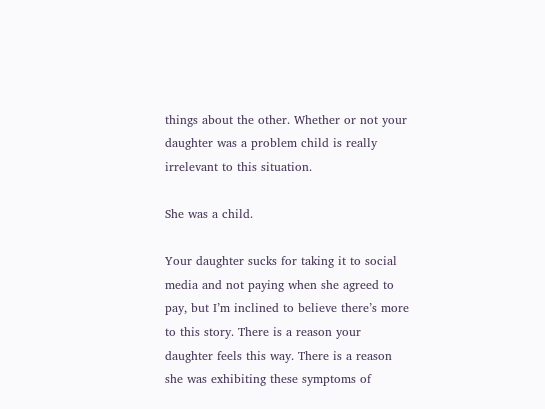things about the other. Whether or not your daughter was a problem child is really irrelevant to this situation.

She was a child.

Your daughter sucks for taking it to social media and not paying when she agreed to pay, but I’m inclined to believe there’s more to this story. There is a reason your daughter feels this way. There is a reason she was exhibiting these symptoms of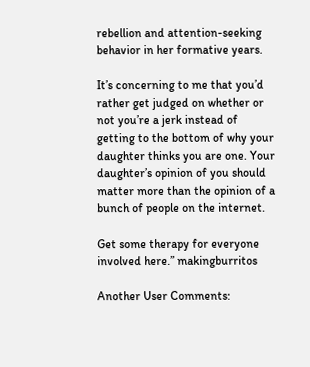rebellion and attention-seeking behavior in her formative years.

It’s concerning to me that you’d rather get judged on whether or not you’re a jerk instead of getting to the bottom of why your daughter thinks you are one. Your daughter’s opinion of you should matter more than the opinion of a bunch of people on the internet.

Get some therapy for everyone involved here.” makingburritos

Another User Comments: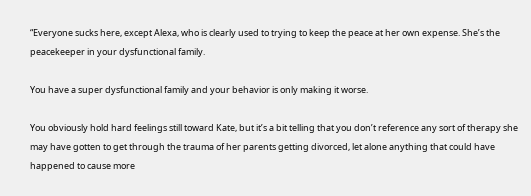“Everyone sucks here, except Alexa, who is clearly used to trying to keep the peace at her own expense. She’s the peacekeeper in your dysfunctional family.

You have a super dysfunctional family and your behavior is only making it worse.

You obviously hold hard feelings still toward Kate, but it’s a bit telling that you don’t reference any sort of therapy she may have gotten to get through the trauma of her parents getting divorced, let alone anything that could have happened to cause more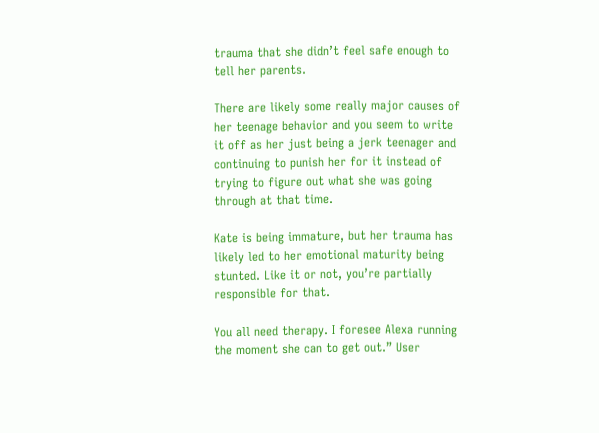trauma that she didn’t feel safe enough to tell her parents.

There are likely some really major causes of her teenage behavior and you seem to write it off as her just being a jerk teenager and continuing to punish her for it instead of trying to figure out what she was going through at that time.

Kate is being immature, but her trauma has likely led to her emotional maturity being stunted. Like it or not, you’re partially responsible for that.

You all need therapy. I foresee Alexa running the moment she can to get out.” User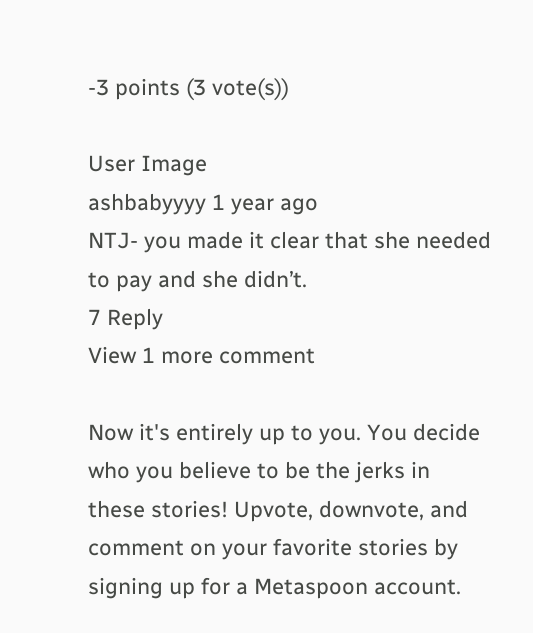-3 points (3 vote(s))

User Image
ashbabyyyy 1 year ago
NTJ- you made it clear that she needed to pay and she didn’t.
7 Reply
View 1 more comment

Now it's entirely up to you. You decide who you believe to be the jerks in these stories! Upvote, downvote, and comment on your favorite stories by signing up for a Metaspoon account.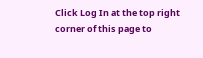Click Log In at the top right corner of this page to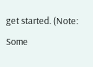get started. (Note: Some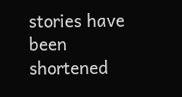stories have been shortened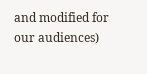and modified for our audiences)